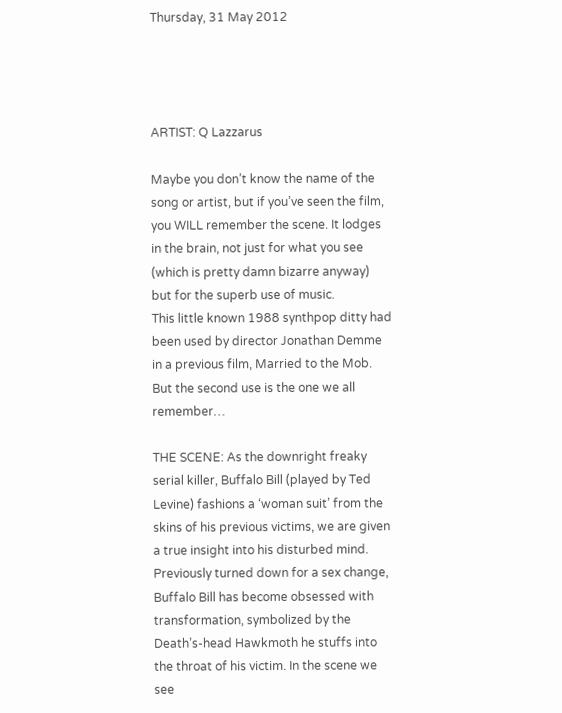Thursday, 31 May 2012




ARTIST: Q Lazzarus

Maybe you don’t know the name of the song or artist, but if you’ve seen the film, you WILL remember the scene. It lodges in the brain, not just for what you see (which is pretty damn bizarre anyway) but for the superb use of music.
This little known 1988 synthpop ditty had been used by director Jonathan Demme in a previous film, Married to the Mob.
But the second use is the one we all remember…

THE SCENE: As the downright freaky serial killer, Buffalo Bill (played by Ted Levine) fashions a ‘woman suit’ from the skins of his previous victims, we are given a true insight into his disturbed mind. Previously turned down for a sex change, Buffalo Bill has become obsessed with transformation, symbolized by the Death’s-head Hawkmoth he stuffs into the throat of his victim. In the scene we see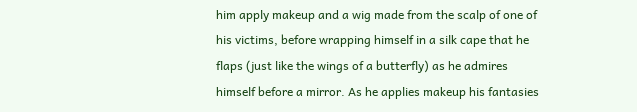him apply makeup and a wig made from the scalp of one of his victims, before wrapping himself in a silk cape that he flaps (just like the wings of a butterfly) as he admires himself before a mirror. As he applies makeup his fantasies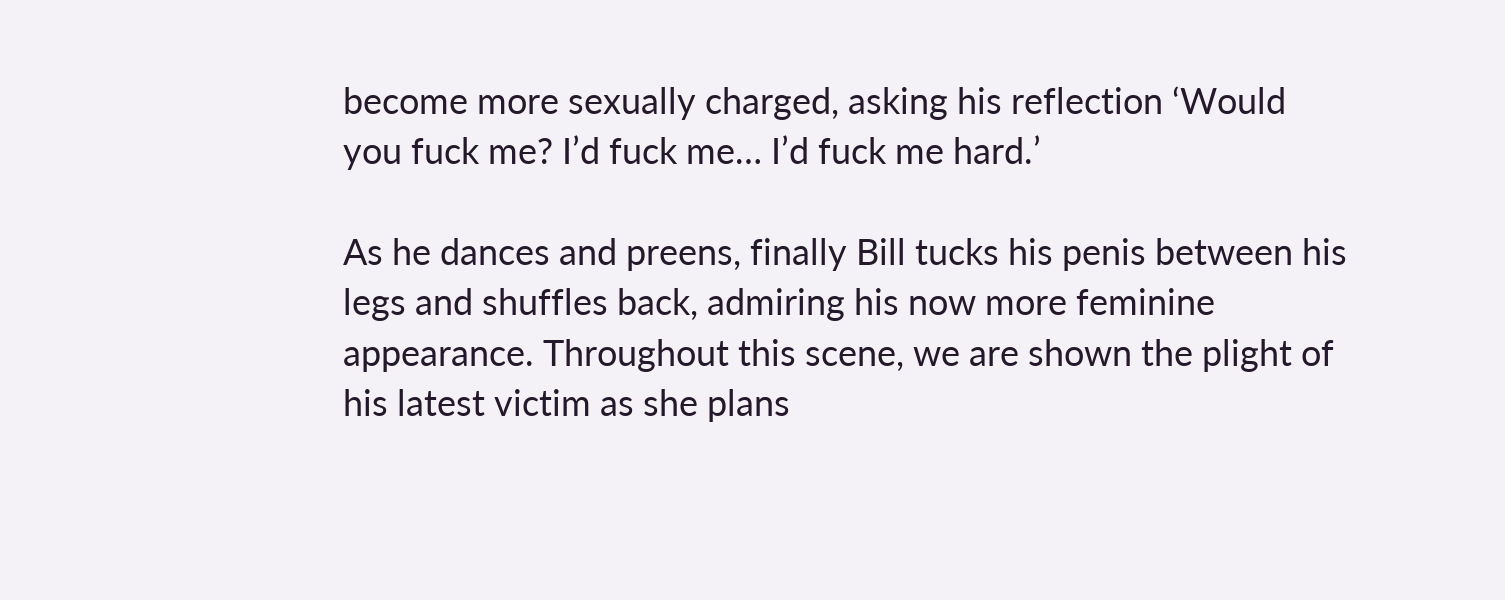become more sexually charged, asking his reflection ‘Would you fuck me? I’d fuck me… I’d fuck me hard.’

As he dances and preens, finally Bill tucks his penis between his legs and shuffles back, admiring his now more feminine appearance. Throughout this scene, we are shown the plight of his latest victim as she plans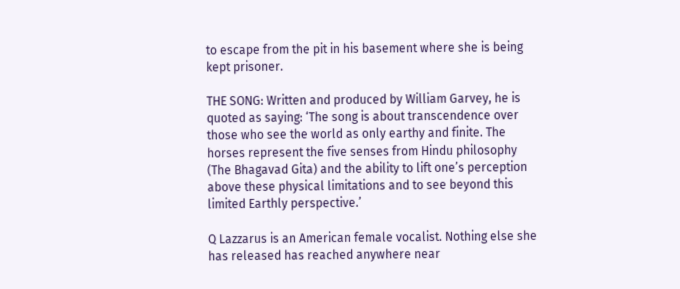to escape from the pit in his basement where she is being kept prisoner.

THE SONG: Written and produced by William Garvey, he is quoted as saying: ‘The song is about transcendence over those who see the world as only earthy and finite. The horses represent the five senses from Hindu philosophy (The Bhagavad Gita) and the ability to lift one’s perception above these physical limitations and to see beyond this limited Earthly perspective.’

Q Lazzarus is an American female vocalist. Nothing else she has released has reached anywhere near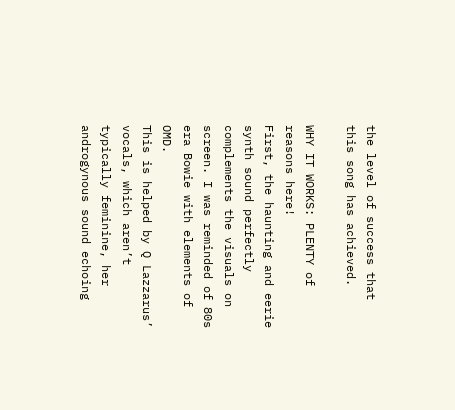the level of success that this song has achieved.

WHY IT WORKS: PLENTY of reasons here!
First, the haunting and eerie synth sound perfectly complements the visuals on screen. I was reminded of 80s era Bowie with elements of OMD.
This is helped by Q Lazzarus’ vocals, which aren’t typically feminine, her androgynous sound echoing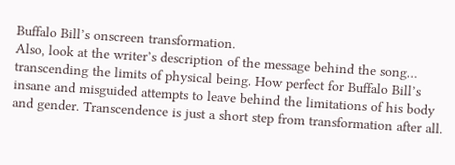Buffalo Bill’s onscreen transformation.
Also, look at the writer’s description of the message behind the song… transcending the limits of physical being. How perfect for Buffalo Bill’s insane and misguided attempts to leave behind the limitations of his body and gender. Transcendence is just a short step from transformation after all.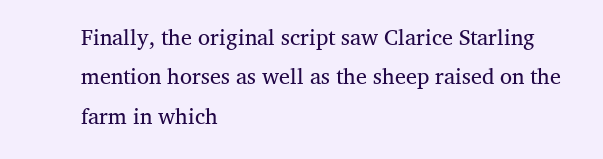Finally, the original script saw Clarice Starling mention horses as well as the sheep raised on the farm in which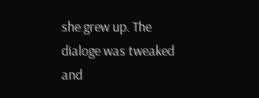she grew up. The dialoge was tweaked and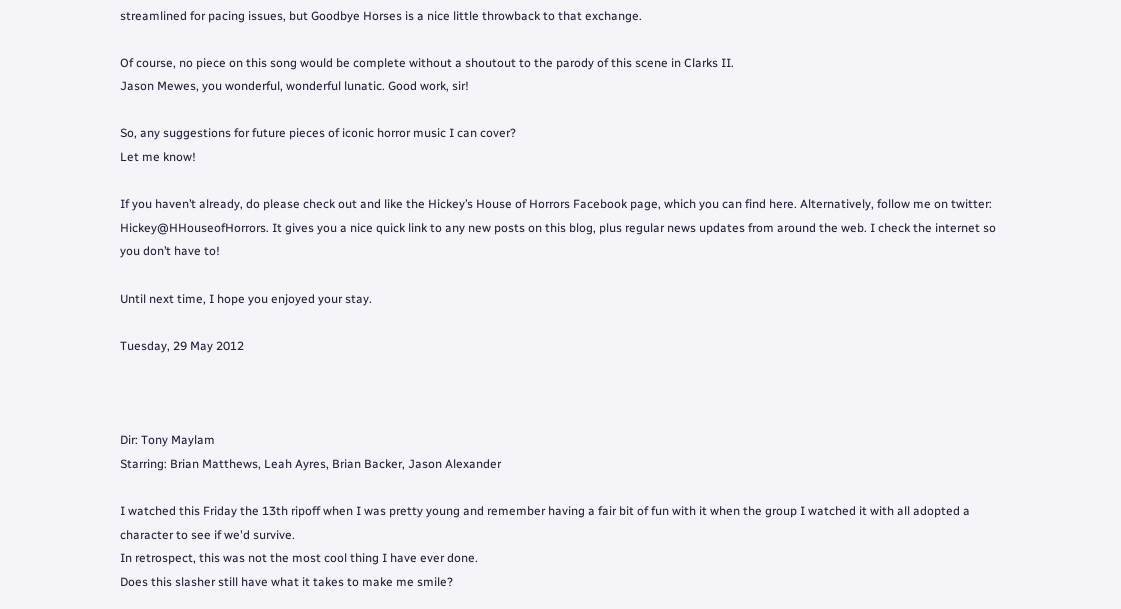streamlined for pacing issues, but Goodbye Horses is a nice little throwback to that exchange.

Of course, no piece on this song would be complete without a shoutout to the parody of this scene in Clarks II.
Jason Mewes, you wonderful, wonderful lunatic. Good work, sir!

So, any suggestions for future pieces of iconic horror music I can cover?
Let me know!

If you haven’t already, do please check out and like the Hickey’s House of Horrors Facebook page, which you can find here. Alternatively, follow me on twitter: Hickey@HHouseofHorrors. It gives you a nice quick link to any new posts on this blog, plus regular news updates from around the web. I check the internet so you don’t have to!

Until next time, I hope you enjoyed your stay.

Tuesday, 29 May 2012



Dir: Tony Maylam
Starring: Brian Matthews, Leah Ayres, Brian Backer, Jason Alexander

I watched this Friday the 13th ripoff when I was pretty young and remember having a fair bit of fun with it when the group I watched it with all adopted a character to see if we'd survive.
In retrospect, this was not the most cool thing I have ever done.
Does this slasher still have what it takes to make me smile?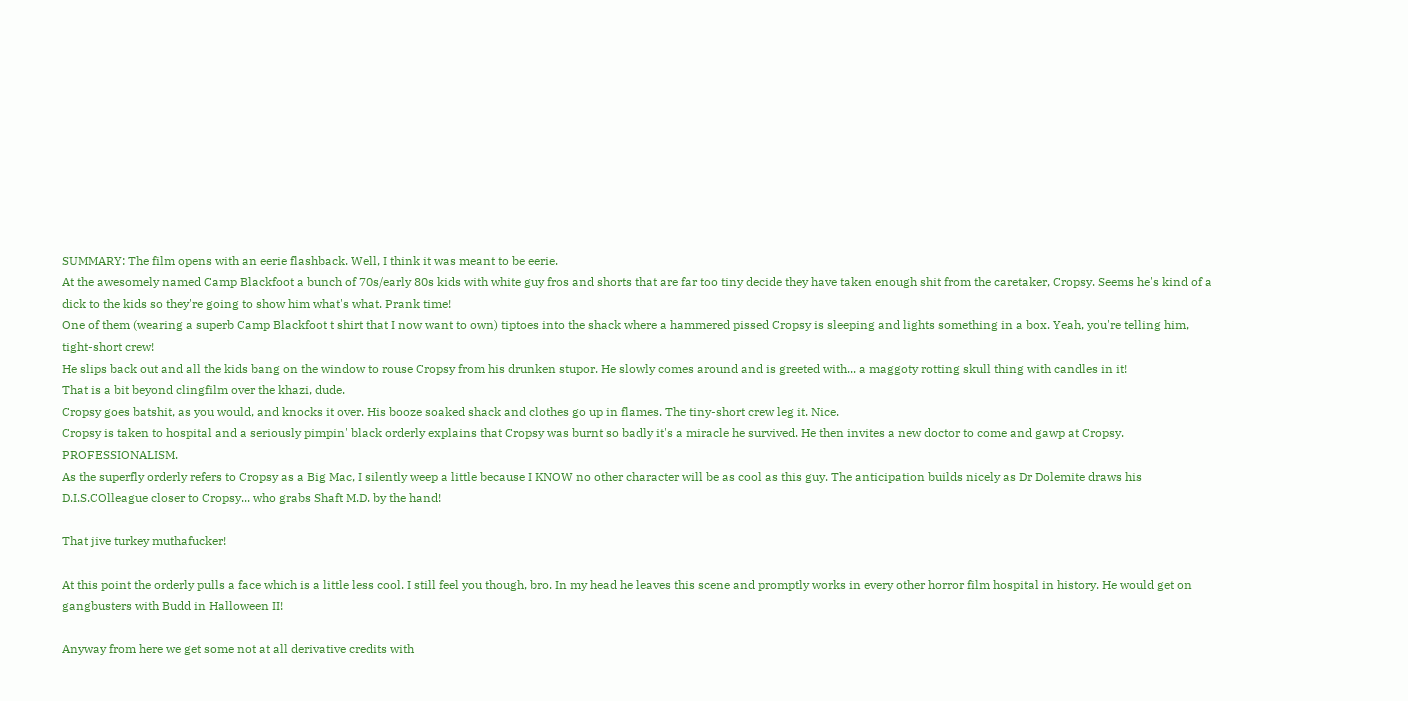SUMMARY: The film opens with an eerie flashback. Well, I think it was meant to be eerie.
At the awesomely named Camp Blackfoot a bunch of 70s/early 80s kids with white guy fros and shorts that are far too tiny decide they have taken enough shit from the caretaker, Cropsy. Seems he's kind of a dick to the kids so they're going to show him what's what. Prank time!
One of them (wearing a superb Camp Blackfoot t shirt that I now want to own) tiptoes into the shack where a hammered pissed Cropsy is sleeping and lights something in a box. Yeah, you're telling him, tight-short crew!
He slips back out and all the kids bang on the window to rouse Cropsy from his drunken stupor. He slowly comes around and is greeted with... a maggoty rotting skull thing with candles in it!
That is a bit beyond clingfilm over the khazi, dude.
Cropsy goes batshit, as you would, and knocks it over. His booze soaked shack and clothes go up in flames. The tiny-short crew leg it. Nice.
Cropsy is taken to hospital and a seriously pimpin' black orderly explains that Cropsy was burnt so badly it's a miracle he survived. He then invites a new doctor to come and gawp at Cropsy. PROFESSIONALISM.
As the superfly orderly refers to Cropsy as a Big Mac, I silently weep a little because I KNOW no other character will be as cool as this guy. The anticipation builds nicely as Dr Dolemite draws his D.I.S.COlleague closer to Cropsy... who grabs Shaft M.D. by the hand!

That jive turkey muthafucker!

At this point the orderly pulls a face which is a little less cool. I still feel you though, bro. In my head he leaves this scene and promptly works in every other horror film hospital in history. He would get on gangbusters with Budd in Halloween II!

Anyway from here we get some not at all derivative credits with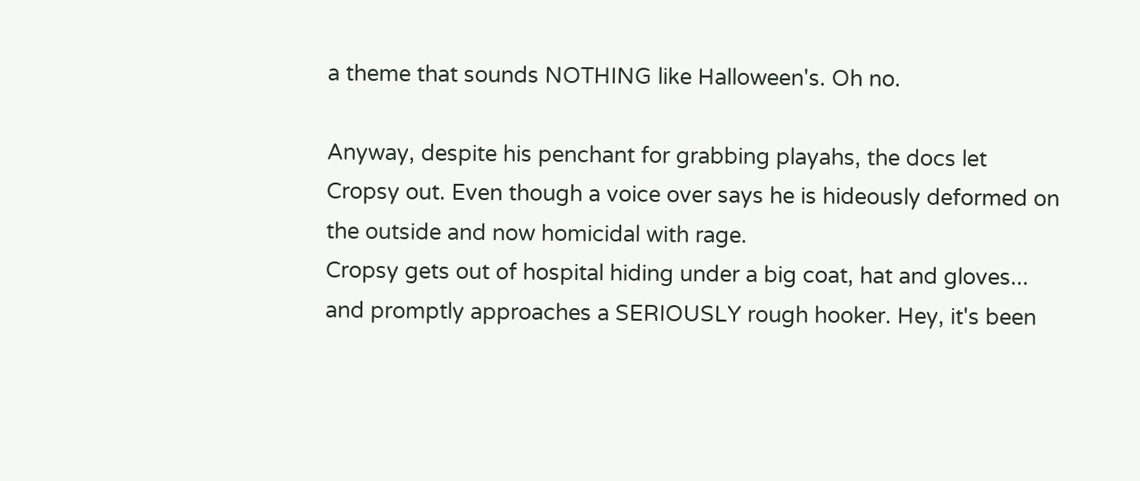a theme that sounds NOTHING like Halloween's. Oh no.

Anyway, despite his penchant for grabbing playahs, the docs let Cropsy out. Even though a voice over says he is hideously deformed on the outside and now homicidal with rage.
Cropsy gets out of hospital hiding under a big coat, hat and gloves... and promptly approaches a SERIOUSLY rough hooker. Hey, it's been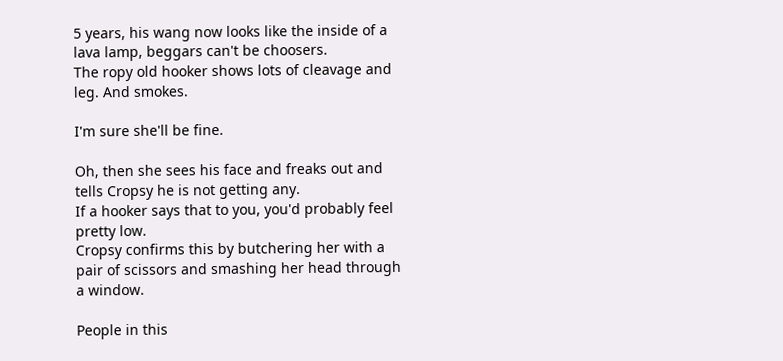5 years, his wang now looks like the inside of a lava lamp, beggars can't be choosers.
The ropy old hooker shows lots of cleavage and leg. And smokes.

I'm sure she'll be fine.

Oh, then she sees his face and freaks out and tells Cropsy he is not getting any.
If a hooker says that to you, you'd probably feel pretty low.
Cropsy confirms this by butchering her with a pair of scissors and smashing her head through a window.

People in this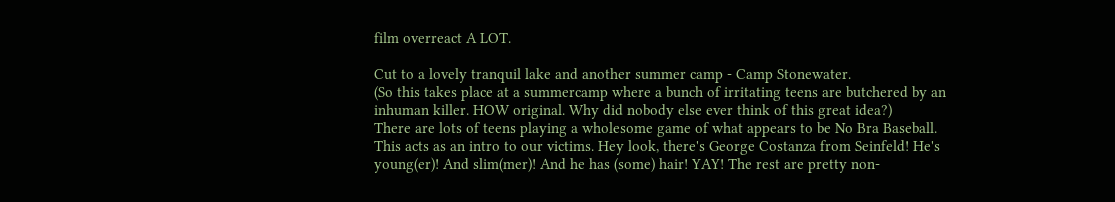film overreact A LOT.

Cut to a lovely tranquil lake and another summer camp - Camp Stonewater.
(So this takes place at a summercamp where a bunch of irritating teens are butchered by an inhuman killer. HOW original. Why did nobody else ever think of this great idea?)
There are lots of teens playing a wholesome game of what appears to be No Bra Baseball. This acts as an intro to our victims. Hey look, there's George Costanza from Seinfeld! He's young(er)! And slim(mer)! And he has (some) hair! YAY! The rest are pretty non-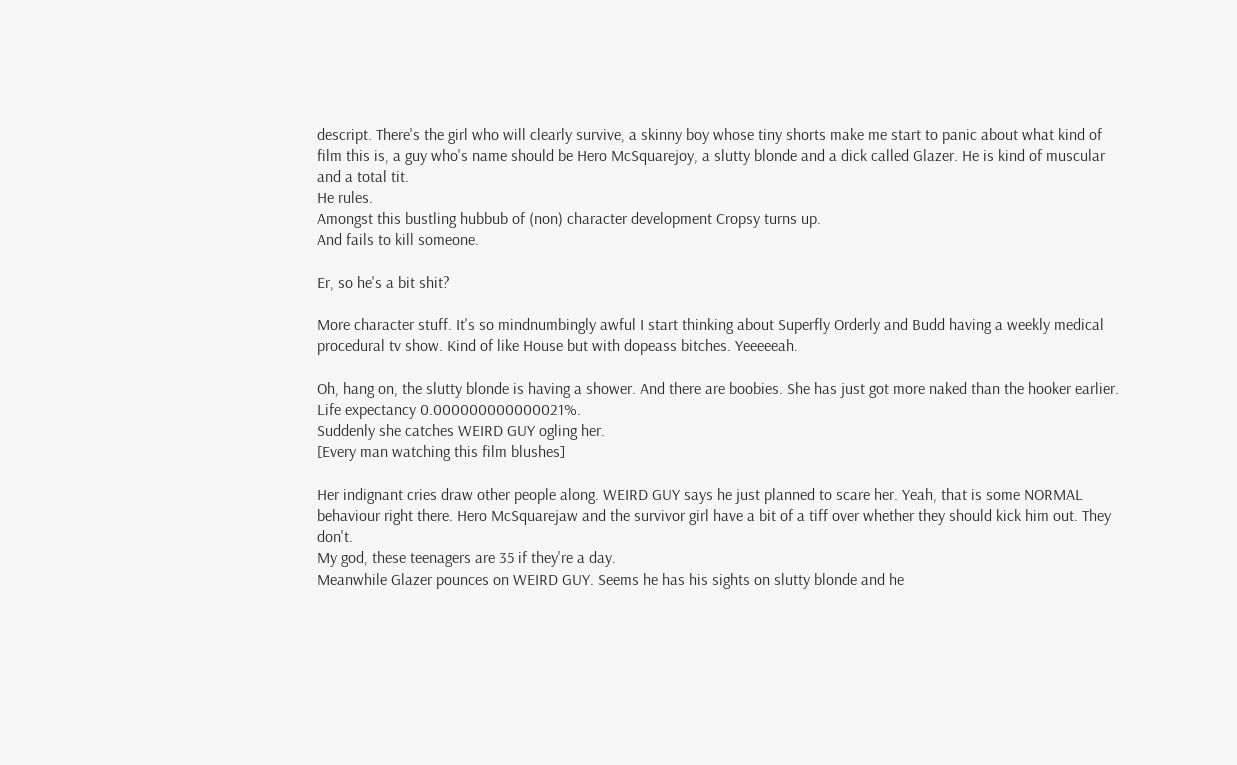descript. There's the girl who will clearly survive, a skinny boy whose tiny shorts make me start to panic about what kind of film this is, a guy who's name should be Hero McSquarejoy, a slutty blonde and a dick called Glazer. He is kind of muscular and a total tit.
He rules.
Amongst this bustling hubbub of (non) character development Cropsy turns up.
And fails to kill someone.

Er, so he's a bit shit?

More character stuff. It's so mindnumbingly awful I start thinking about Superfly Orderly and Budd having a weekly medical procedural tv show. Kind of like House but with dopeass bitches. Yeeeeeah.

Oh, hang on, the slutty blonde is having a shower. And there are boobies. She has just got more naked than the hooker earlier. Life expectancy 0.000000000000021%.
Suddenly she catches WEIRD GUY ogling her.
[Every man watching this film blushes]

Her indignant cries draw other people along. WEIRD GUY says he just planned to scare her. Yeah, that is some NORMAL behaviour right there. Hero McSquarejaw and the survivor girl have a bit of a tiff over whether they should kick him out. They don't.
My god, these teenagers are 35 if they're a day.
Meanwhile Glazer pounces on WEIRD GUY. Seems he has his sights on slutty blonde and he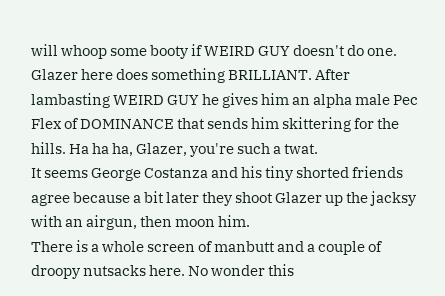will whoop some booty if WEIRD GUY doesn't do one.
Glazer here does something BRILLIANT. After lambasting WEIRD GUY he gives him an alpha male Pec Flex of DOMINANCE that sends him skittering for the hills. Ha ha ha, Glazer, you're such a twat.
It seems George Costanza and his tiny shorted friends agree because a bit later they shoot Glazer up the jacksy with an airgun, then moon him.
There is a whole screen of manbutt and a couple of droopy nutsacks here. No wonder this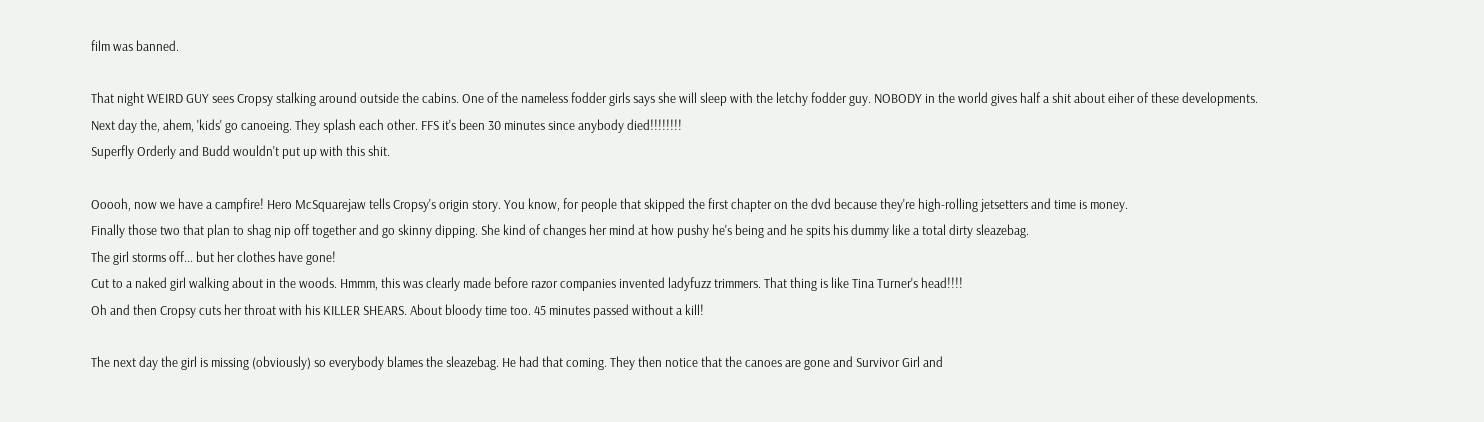film was banned.

That night WEIRD GUY sees Cropsy stalking around outside the cabins. One of the nameless fodder girls says she will sleep with the letchy fodder guy. NOBODY in the world gives half a shit about eiher of these developments.
Next day the, ahem, 'kids' go canoeing. They splash each other. FFS it's been 30 minutes since anybody died!!!!!!!!
Superfly Orderly and Budd wouldn't put up with this shit.

Ooooh, now we have a campfire! Hero McSquarejaw tells Cropsy's origin story. You know, for people that skipped the first chapter on the dvd because they're high-rolling jetsetters and time is money.
Finally those two that plan to shag nip off together and go skinny dipping. She kind of changes her mind at how pushy he's being and he spits his dummy like a total dirty sleazebag.
The girl storms off... but her clothes have gone!
Cut to a naked girl walking about in the woods. Hmmm, this was clearly made before razor companies invented ladyfuzz trimmers. That thing is like Tina Turner's head!!!!
Oh and then Cropsy cuts her throat with his KILLER SHEARS. About bloody time too. 45 minutes passed without a kill!

The next day the girl is missing (obviously) so everybody blames the sleazebag. He had that coming. They then notice that the canoes are gone and Survivor Girl and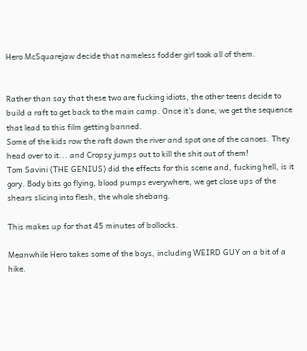Hero McSquarejaw decide that nameless fodder girl took all of them.


Rather than say that these two are fucking idiots, the other teens decide to build a raft to get back to the main camp. Once it's done, we get the sequence that lead to this film getting banned.
Some of the kids row the raft down the river and spot one of the canoes. They head over to it... and Cropsy jumps out to kill the shit out of them!
Tom Savini (THE GENIUS) did the effects for this scene and, fucking hell, is it gory. Body bits go flying, blood pumps everywhere, we get close ups of the shears slicing into flesh, the whole shebang.

This makes up for that 45 minutes of bollocks.

Meanwhile Hero takes some of the boys, including WEIRD GUY on a bit of a hike.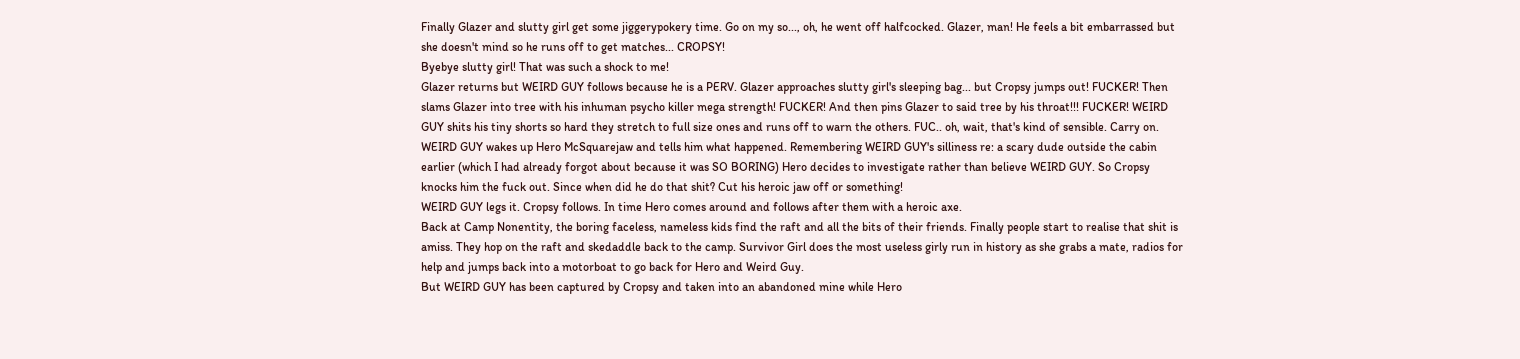Finally Glazer and slutty girl get some jiggerypokery time. Go on my so..., oh, he went off halfcocked. Glazer, man! He feels a bit embarrassed but she doesn't mind so he runs off to get matches... CROPSY!
Byebye slutty girl! That was such a shock to me!
Glazer returns but WEIRD GUY follows because he is a PERV. Glazer approaches slutty girl's sleeping bag... but Cropsy jumps out! FUCKER! Then slams Glazer into tree with his inhuman psycho killer mega strength! FUCKER! And then pins Glazer to said tree by his throat!!! FUCKER! WEIRD GUY shits his tiny shorts so hard they stretch to full size ones and runs off to warn the others. FUC.. oh, wait, that's kind of sensible. Carry on.
WEIRD GUY wakes up Hero McSquarejaw and tells him what happened. Remembering WEIRD GUY's silliness re: a scary dude outside the cabin earlier (which I had already forgot about because it was SO BORING) Hero decides to investigate rather than believe WEIRD GUY. So Cropsy knocks him the fuck out. Since when did he do that shit? Cut his heroic jaw off or something!
WEIRD GUY legs it. Cropsy follows. In time Hero comes around and follows after them with a heroic axe.
Back at Camp Nonentity, the boring faceless, nameless kids find the raft and all the bits of their friends. Finally people start to realise that shit is amiss. They hop on the raft and skedaddle back to the camp. Survivor Girl does the most useless girly run in history as she grabs a mate, radios for help and jumps back into a motorboat to go back for Hero and Weird Guy.
But WEIRD GUY has been captured by Cropsy and taken into an abandoned mine while Hero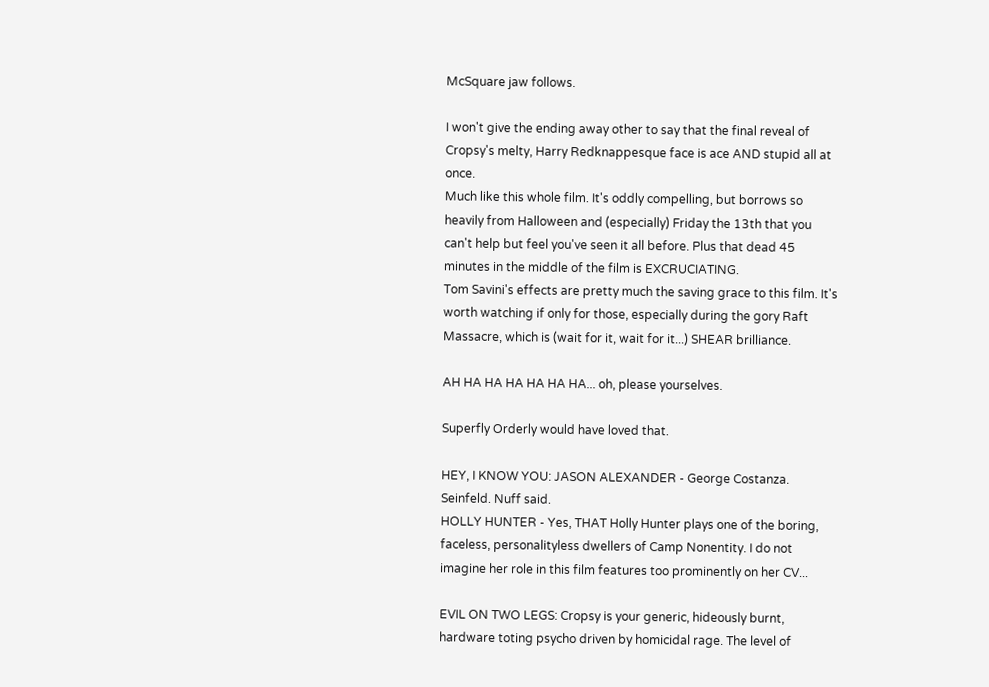McSquare jaw follows.

I won't give the ending away other to say that the final reveal of Cropsy's melty, Harry Redknappesque face is ace AND stupid all at once.
Much like this whole film. It's oddly compelling, but borrows so heavily from Halloween and (especially) Friday the 13th that you can't help but feel you've seen it all before. Plus that dead 45 minutes in the middle of the film is EXCRUCIATING.
Tom Savini's effects are pretty much the saving grace to this film. It's worth watching if only for those, especially during the gory Raft Massacre, which is (wait for it, wait for it...) SHEAR brilliance.

AH HA HA HA HA HA HA... oh, please yourselves.

Superfly Orderly would have loved that.

HEY, I KNOW YOU: JASON ALEXANDER - George Costanza. Seinfeld. Nuff said.
HOLLY HUNTER - Yes, THAT Holly Hunter plays one of the boring, faceless, personalityless dwellers of Camp Nonentity. I do not imagine her role in this film features too prominently on her CV...

EVIL ON TWO LEGS: Cropsy is your generic, hideously burnt, hardware toting psycho driven by homicidal rage. The level of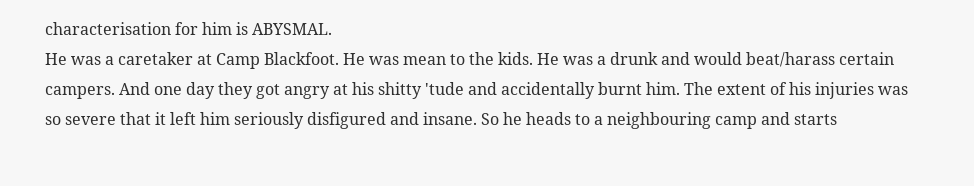characterisation for him is ABYSMAL.
He was a caretaker at Camp Blackfoot. He was mean to the kids. He was a drunk and would beat/harass certain campers. And one day they got angry at his shitty 'tude and accidentally burnt him. The extent of his injuries was so severe that it left him seriously disfigured and insane. So he heads to a neighbouring camp and starts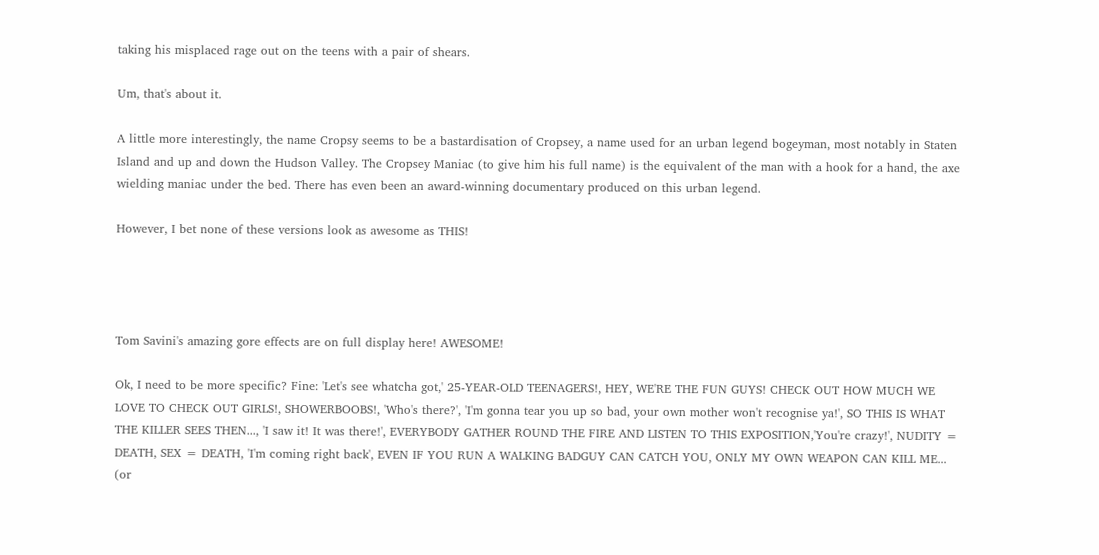taking his misplaced rage out on the teens with a pair of shears.

Um, that's about it.

A little more interestingly, the name Cropsy seems to be a bastardisation of Cropsey, a name used for an urban legend bogeyman, most notably in Staten Island and up and down the Hudson Valley. The Cropsey Maniac (to give him his full name) is the equivalent of the man with a hook for a hand, the axe wielding maniac under the bed. There has even been an award-winning documentary produced on this urban legend.

However, I bet none of these versions look as awesome as THIS!




Tom Savini's amazing gore effects are on full display here! AWESOME!

Ok, I need to be more specific? Fine: 'Let's see whatcha got,' 25-YEAR-OLD TEENAGERS!, HEY, WE'RE THE FUN GUYS! CHECK OUT HOW MUCH WE LOVE TO CHECK OUT GIRLS!, SHOWERBOOBS!, 'Who's there?', 'I'm gonna tear you up so bad, your own mother won't recognise ya!', SO THIS IS WHAT THE KILLER SEES THEN..., 'I saw it! It was there!', EVERYBODY GATHER ROUND THE FIRE AND LISTEN TO THIS EXPOSITION,'You're crazy!', NUDITY = DEATH, SEX = DEATH, 'I'm coming right back', EVEN IF YOU RUN A WALKING BADGUY CAN CATCH YOU, ONLY MY OWN WEAPON CAN KILL ME... (or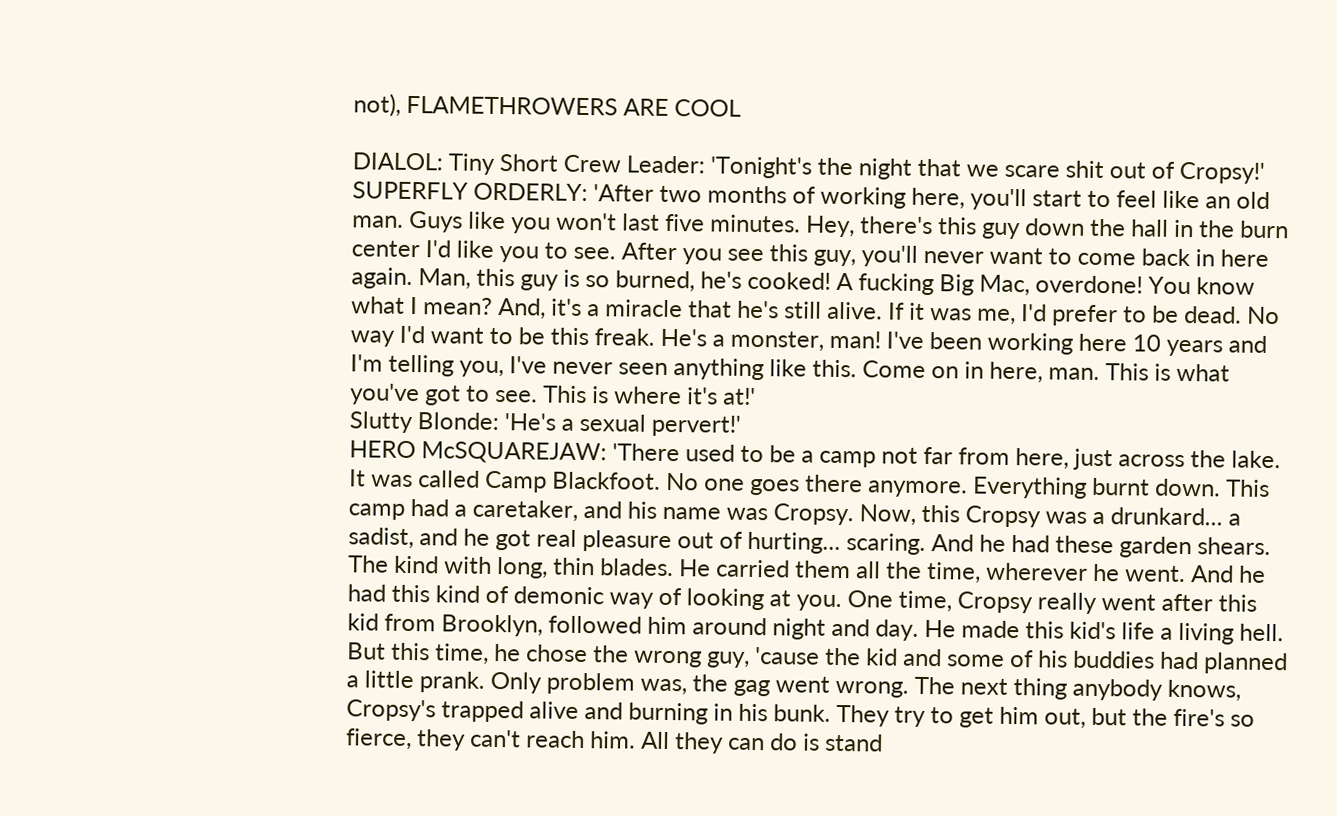not), FLAMETHROWERS ARE COOL

DIALOL: Tiny Short Crew Leader: 'Tonight's the night that we scare shit out of Cropsy!'
SUPERFLY ORDERLY: 'After two months of working here, you'll start to feel like an old man. Guys like you won't last five minutes. Hey, there's this guy down the hall in the burn center I'd like you to see. After you see this guy, you'll never want to come back in here again. Man, this guy is so burned, he's cooked! A fucking Big Mac, overdone! You know what I mean? And, it's a miracle that he's still alive. If it was me, I'd prefer to be dead. No way I'd want to be this freak. He's a monster, man! I've been working here 10 years and I'm telling you, I've never seen anything like this. Come on in here, man. This is what you've got to see. This is where it's at!'
Slutty Blonde: 'He's a sexual pervert!'
HERO McSQUAREJAW: 'There used to be a camp not far from here, just across the lake. It was called Camp Blackfoot. No one goes there anymore. Everything burnt down. This camp had a caretaker, and his name was Cropsy. Now, this Cropsy was a drunkard... a sadist, and he got real pleasure out of hurting... scaring. And he had these garden shears. The kind with long, thin blades. He carried them all the time, wherever he went. And he had this kind of demonic way of looking at you. One time, Cropsy really went after this kid from Brooklyn, followed him around night and day. He made this kid's life a living hell. But this time, he chose the wrong guy, 'cause the kid and some of his buddies had planned a little prank. Only problem was, the gag went wrong. The next thing anybody knows, Cropsy's trapped alive and burning in his bunk. They try to get him out, but the fire's so fierce, they can't reach him. All they can do is stand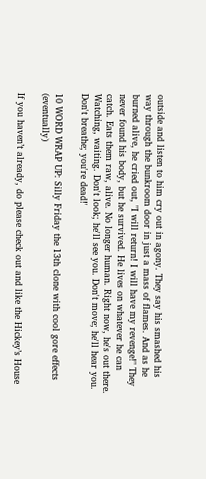outside and listen to him cry out in agony. They say his smashed his way through the bunkroom door in just a mass of flames. And as he burned alive, he cried out, "I will return! I will have my revenge!" They never found his body, but he survived. He lives on whatever he can catch. Eats them raw, alive. No longer human. Right now, he's out there. Watching, waiting. Don't look; he'll see you. Don't move; he'll hear you. Don't breathe; you're dead!'

10 WORD WRAP UP: Silly Friday the 13th clone with cool gore effects (eventually)

If you haven’t already, do please check out and like the Hickey’s House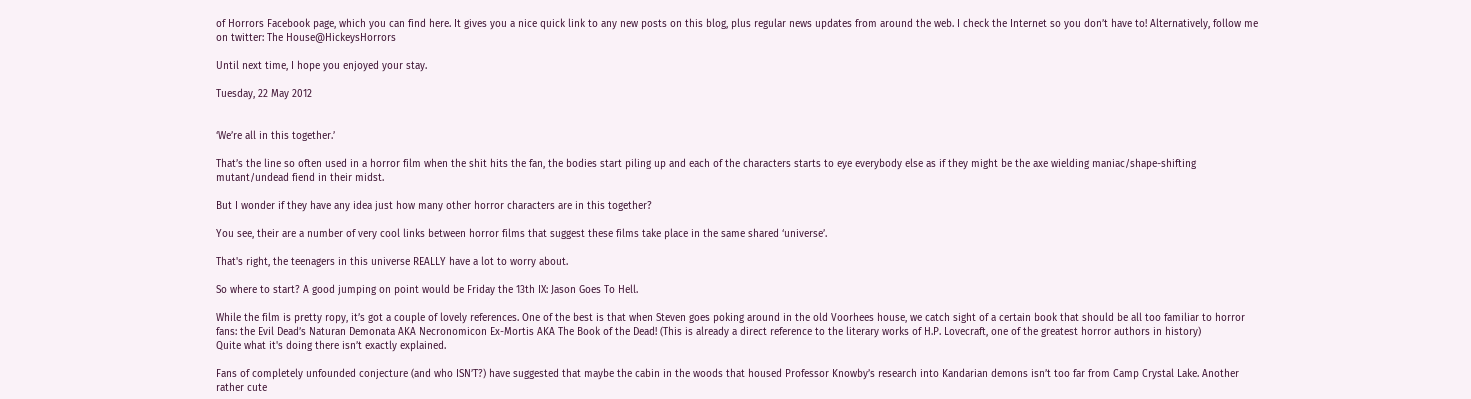of Horrors Facebook page, which you can find here. It gives you a nice quick link to any new posts on this blog, plus regular news updates from around the web. I check the Internet so you don’t have to! Alternatively, follow me on twitter: The House@HickeysHorrors

Until next time, I hope you enjoyed your stay.

Tuesday, 22 May 2012


‘We’re all in this together.’

That’s the line so often used in a horror film when the shit hits the fan, the bodies start piling up and each of the characters starts to eye everybody else as if they might be the axe wielding maniac/shape-shifting mutant/undead fiend in their midst.

But I wonder if they have any idea just how many other horror characters are in this together?

You see, their are a number of very cool links between horror films that suggest these films take place in the same shared ‘universe’.

That's right, the teenagers in this universe REALLY have a lot to worry about.

So where to start? A good jumping on point would be Friday the 13th IX: Jason Goes To Hell.

While the film is pretty ropy, it’s got a couple of lovely references. One of the best is that when Steven goes poking around in the old Voorhees house, we catch sight of a certain book that should be all too familiar to horror fans: the Evil Dead’s Naturan Demonata AKA Necronomicon Ex-Mortis AKA The Book of the Dead! (This is already a direct reference to the literary works of H.P. Lovecraft, one of the greatest horror authors in history)
Quite what it's doing there isn’t exactly explained.

Fans of completely unfounded conjecture (and who ISN’T?) have suggested that maybe the cabin in the woods that housed Professor Knowby’s research into Kandarian demons isn’t too far from Camp Crystal Lake. Another rather cute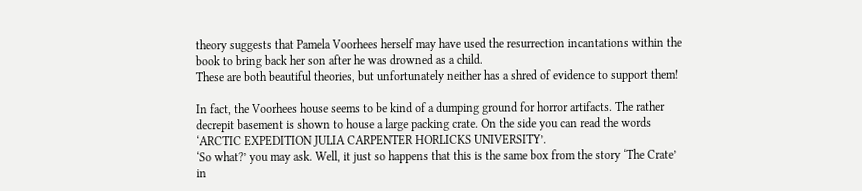theory suggests that Pamela Voorhees herself may have used the resurrection incantations within the book to bring back her son after he was drowned as a child.
These are both beautiful theories, but unfortunately neither has a shred of evidence to support them!

In fact, the Voorhees house seems to be kind of a dumping ground for horror artifacts. The rather decrepit basement is shown to house a large packing crate. On the side you can read the words ‘ARCTIC EXPEDITION JULIA CARPENTER HORLICKS UNIVERSITY’.
‘So what?’ you may ask. Well, it just so happens that this is the same box from the story ‘The Crate’ in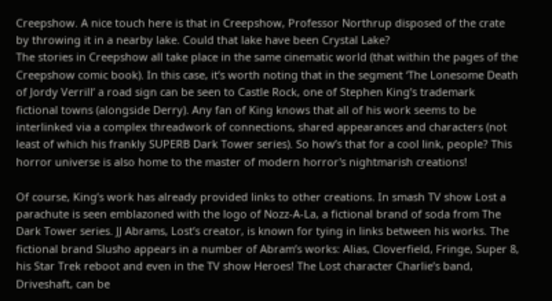Creepshow. A nice touch here is that in Creepshow, Professor Northrup disposed of the crate by throwing it in a nearby lake. Could that lake have been Crystal Lake?
The stories in Creepshow all take place in the same cinematic world (that within the pages of the Creepshow comic book). In this case, it’s worth noting that in the segment ‘The Lonesome Death of Jordy Verrill’ a road sign can be seen to Castle Rock, one of Stephen King’s trademark fictional towns (alongside Derry). Any fan of King knows that all of his work seems to be interlinked via a complex threadwork of connections, shared appearances and characters (not least of which his frankly SUPERB Dark Tower series). So how’s that for a cool link, people? This horror universe is also home to the master of modern horror's nightmarish creations!

Of course, King’s work has already provided links to other creations. In smash TV show Lost a parachute is seen emblazoned with the logo of Nozz-A-La, a fictional brand of soda from The Dark Tower series. JJ Abrams, Lost’s creator, is known for tying in links between his works. The fictional brand Slusho appears in a number of Abram’s works: Alias, Cloverfield, Fringe, Super 8, his Star Trek reboot and even in the TV show Heroes! The Lost character Charlie’s band, Driveshaft, can be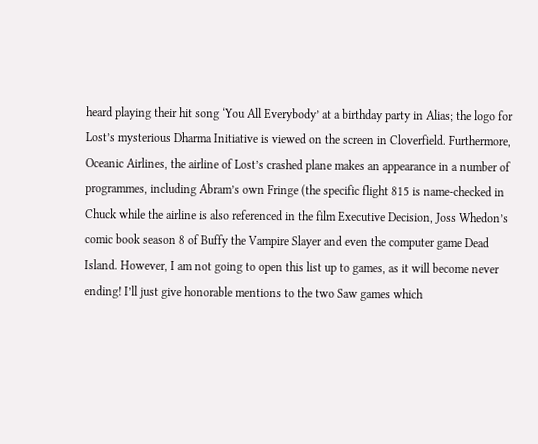heard playing their hit song ‘You All Everybody’ at a birthday party in Alias; the logo for Lost’s mysterious Dharma Initiative is viewed on the screen in Cloverfield. Furthermore, Oceanic Airlines, the airline of Lost’s crashed plane makes an appearance in a number of programmes, including Abram’s own Fringe (the specific flight 815 is name-checked in Chuck while the airline is also referenced in the film Executive Decision, Joss Whedon’s comic book season 8 of Buffy the Vampire Slayer and even the computer game Dead Island. However, I am not going to open this list up to games, as it will become never ending! I’ll just give honorable mentions to the two Saw games which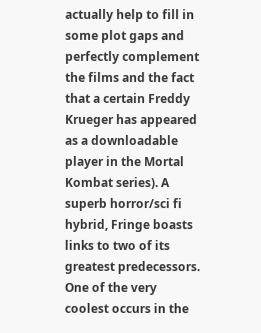actually help to fill in some plot gaps and perfectly complement the films and the fact that a certain Freddy Krueger has appeared as a downloadable player in the Mortal Kombat series). A superb horror/sci fi hybrid, Fringe boasts links to two of its greatest predecessors.
One of the very coolest occurs in the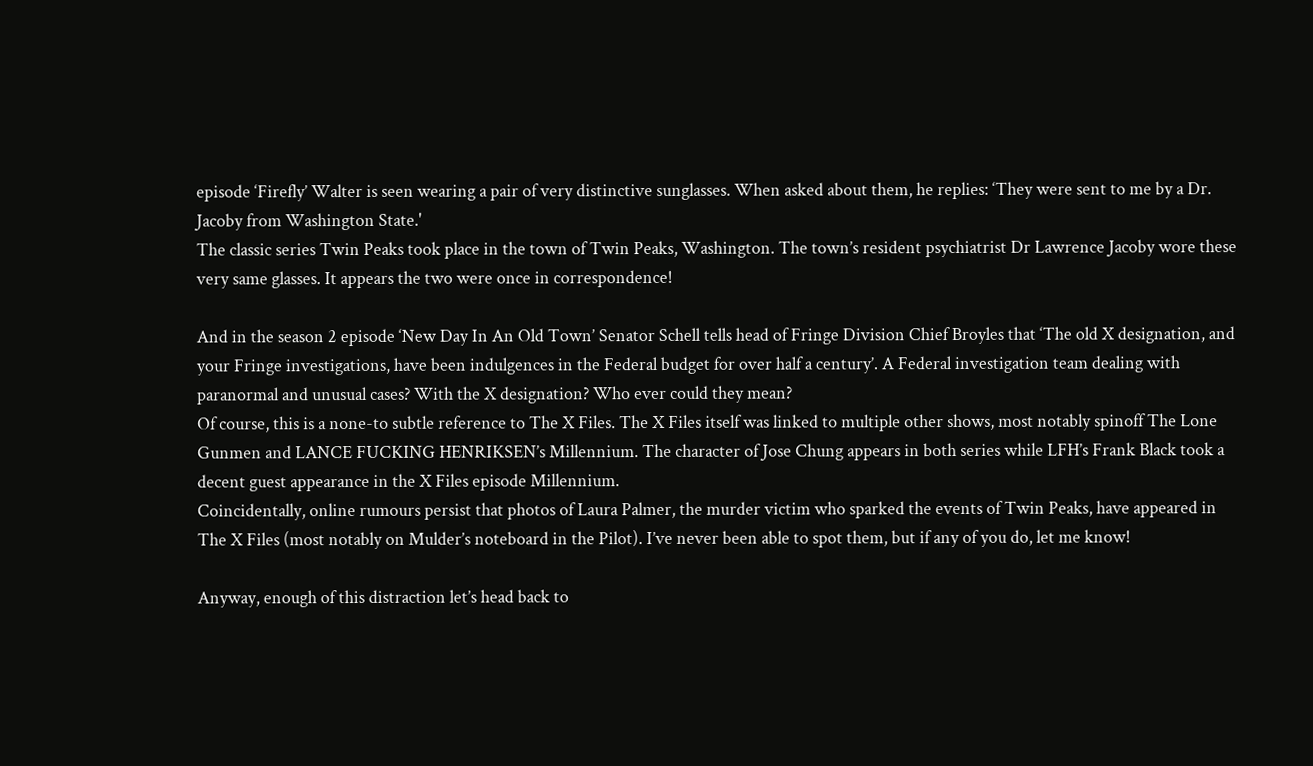episode ‘Firefly’ Walter is seen wearing a pair of very distinctive sunglasses. When asked about them, he replies: ‘They were sent to me by a Dr. Jacoby from Washington State.'
The classic series Twin Peaks took place in the town of Twin Peaks, Washington. The town’s resident psychiatrist Dr Lawrence Jacoby wore these very same glasses. It appears the two were once in correspondence!

And in the season 2 episode ‘New Day In An Old Town’ Senator Schell tells head of Fringe Division Chief Broyles that ‘The old X designation, and your Fringe investigations, have been indulgences in the Federal budget for over half a century’. A Federal investigation team dealing with paranormal and unusual cases? With the X designation? Who ever could they mean?
Of course, this is a none-to subtle reference to The X Files. The X Files itself was linked to multiple other shows, most notably spinoff The Lone Gunmen and LANCE FUCKING HENRIKSEN’s Millennium. The character of Jose Chung appears in both series while LFH’s Frank Black took a decent guest appearance in the X Files episode Millennium.
Coincidentally, online rumours persist that photos of Laura Palmer, the murder victim who sparked the events of Twin Peaks, have appeared in The X Files (most notably on Mulder’s noteboard in the Pilot). I’ve never been able to spot them, but if any of you do, let me know!

Anyway, enough of this distraction let’s head back to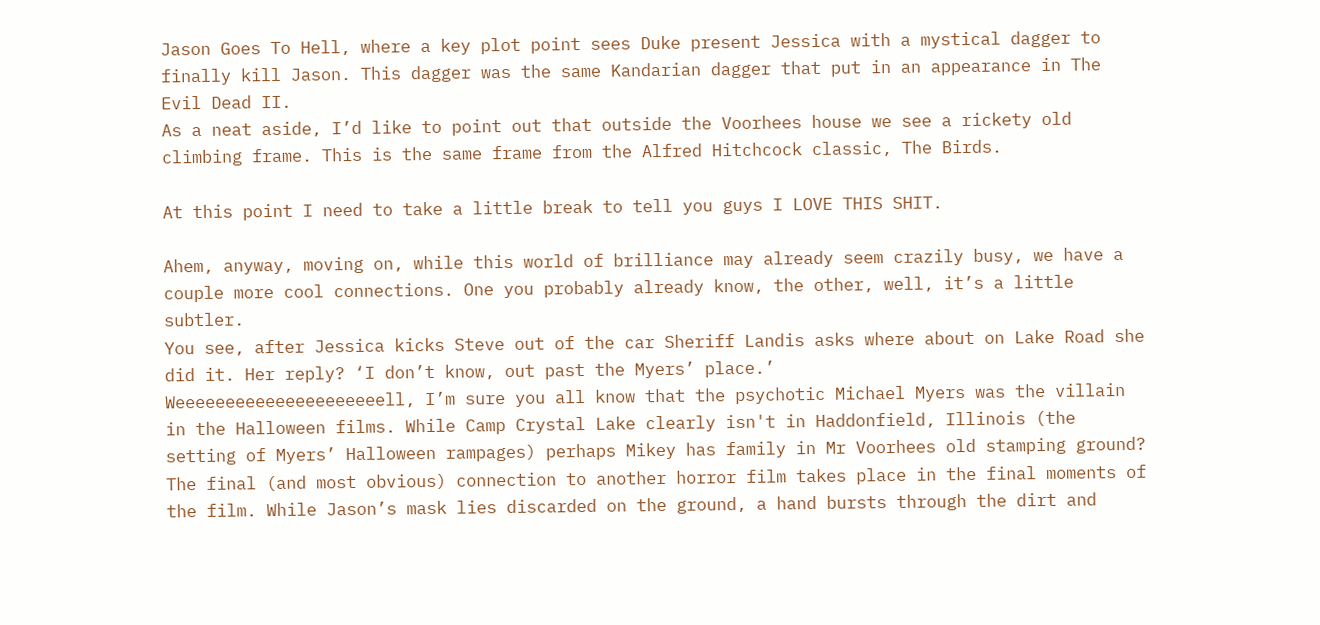Jason Goes To Hell, where a key plot point sees Duke present Jessica with a mystical dagger to finally kill Jason. This dagger was the same Kandarian dagger that put in an appearance in The Evil Dead II.
As a neat aside, I’d like to point out that outside the Voorhees house we see a rickety old climbing frame. This is the same frame from the Alfred Hitchcock classic, The Birds.

At this point I need to take a little break to tell you guys I LOVE THIS SHIT.

Ahem, anyway, moving on, while this world of brilliance may already seem crazily busy, we have a couple more cool connections. One you probably already know, the other, well, it’s a little subtler.
You see, after Jessica kicks Steve out of the car Sheriff Landis asks where about on Lake Road she did it. Her reply? ‘I don’t know, out past the Myers’ place.’
Weeeeeeeeeeeeeeeeeeeeell, I’m sure you all know that the psychotic Michael Myers was the villain in the Halloween films. While Camp Crystal Lake clearly isn't in Haddonfield, Illinois (the setting of Myers’ Halloween rampages) perhaps Mikey has family in Mr Voorhees old stamping ground?
The final (and most obvious) connection to another horror film takes place in the final moments of the film. While Jason’s mask lies discarded on the ground, a hand bursts through the dirt and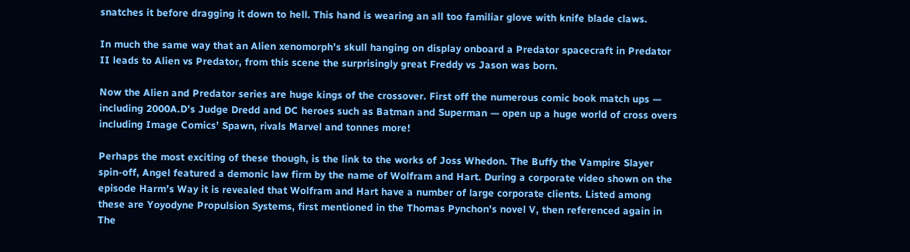snatches it before dragging it down to hell. This hand is wearing an all too familiar glove with knife blade claws.

In much the same way that an Alien xenomorph’s skull hanging on display onboard a Predator spacecraft in Predator II leads to Alien vs Predator, from this scene the surprisingly great Freddy vs Jason was born.

Now the Alien and Predator series are huge kings of the crossover. First off the numerous comic book match ups — including 2000A.D’s Judge Dredd and DC heroes such as Batman and Superman — open up a huge world of cross overs including Image Comics’ Spawn, rivals Marvel and tonnes more!

Perhaps the most exciting of these though, is the link to the works of Joss Whedon. The Buffy the Vampire Slayer spin-off, Angel featured a demonic law firm by the name of Wolfram and Hart. During a corporate video shown on the episode Harm’s Way it is revealed that Wolfram and Hart have a number of large corporate clients. Listed among these are Yoyodyne Propulsion Systems, first mentioned in the Thomas Pynchon’s novel V, then referenced again in The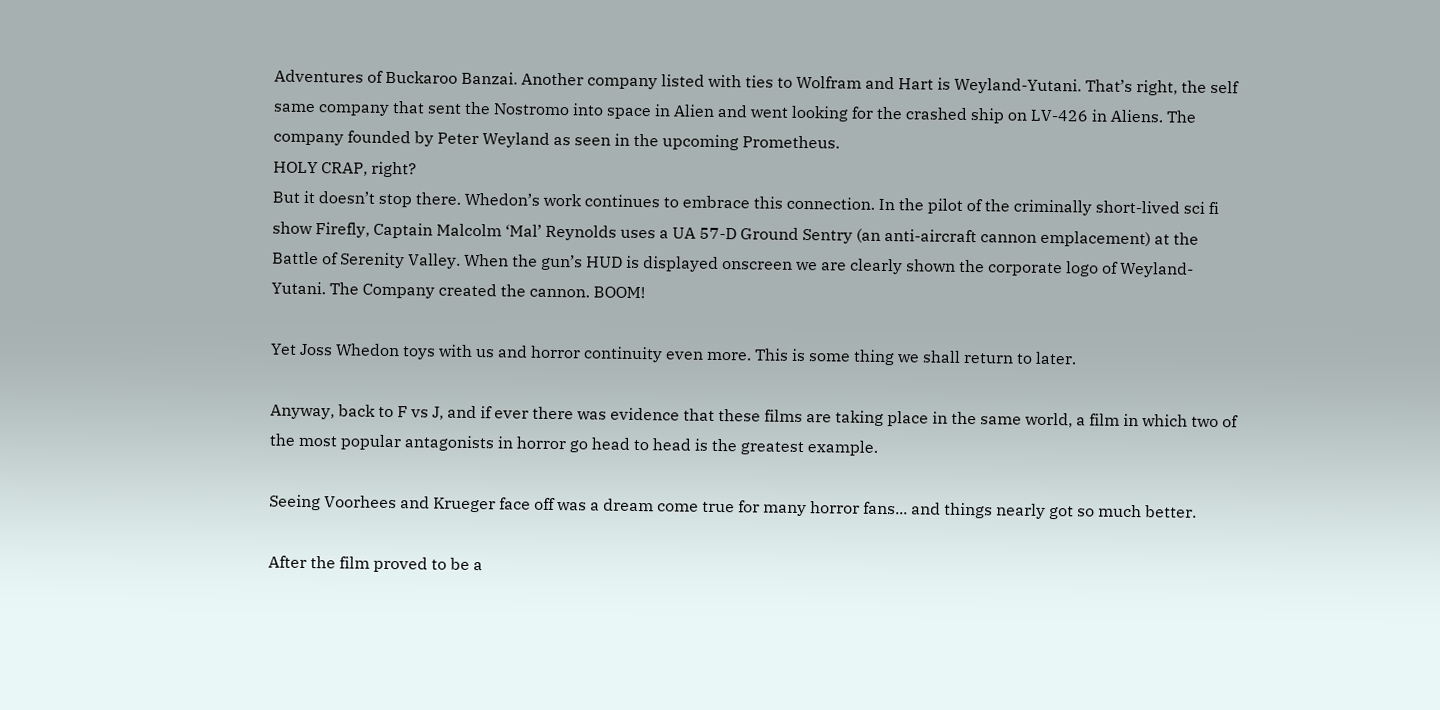Adventures of Buckaroo Banzai. Another company listed with ties to Wolfram and Hart is Weyland-Yutani. That’s right, the self same company that sent the Nostromo into space in Alien and went looking for the crashed ship on LV-426 in Aliens. The company founded by Peter Weyland as seen in the upcoming Prometheus.
HOLY CRAP, right?
But it doesn’t stop there. Whedon’s work continues to embrace this connection. In the pilot of the criminally short-lived sci fi show Firefly, Captain Malcolm ‘Mal’ Reynolds uses a UA 57-D Ground Sentry (an anti-aircraft cannon emplacement) at the Battle of Serenity Valley. When the gun’s HUD is displayed onscreen we are clearly shown the corporate logo of Weyland-Yutani. The Company created the cannon. BOOM!

Yet Joss Whedon toys with us and horror continuity even more. This is some thing we shall return to later.

Anyway, back to F vs J, and if ever there was evidence that these films are taking place in the same world, a film in which two of the most popular antagonists in horror go head to head is the greatest example.

Seeing Voorhees and Krueger face off was a dream come true for many horror fans... and things nearly got so much better.

After the film proved to be a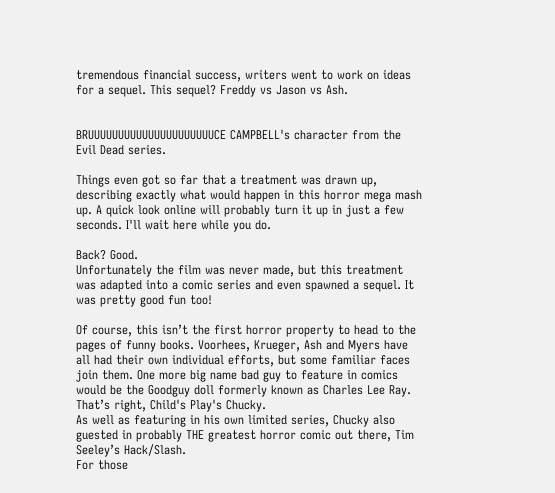tremendous financial success, writers went to work on ideas for a sequel. This sequel? Freddy vs Jason vs Ash.


BRUUUUUUUUUUUUUUUUUUUUUCE CAMPBELL's character from the Evil Dead series.

Things even got so far that a treatment was drawn up, describing exactly what would happen in this horror mega mash up. A quick look online will probably turn it up in just a few seconds. I'll wait here while you do.

Back? Good.
Unfortunately the film was never made, but this treatment was adapted into a comic series and even spawned a sequel. It was pretty good fun too!

Of course, this isn’t the first horror property to head to the pages of funny books. Voorhees, Krueger, Ash and Myers have all had their own individual efforts, but some familiar faces join them. One more big name bad guy to feature in comics would be the Goodguy doll formerly known as Charles Lee Ray. That’s right, Child's Play's Chucky.
As well as featuring in his own limited series, Chucky also guested in probably THE greatest horror comic out there, Tim Seeley’s Hack/Slash.
For those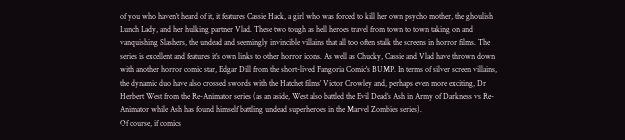of you who haven’t heard of it, it features Cassie Hack, a girl who was forced to kill her own psycho mother, the ghoulish Lunch Lady, and her hulking partner Vlad. These two tough as hell heroes travel from town to town taking on and vanquishing Slashers, the undead and seemingly invincible villains that all too often stalk the screens in horror films. The series is excellent and features it’s own links to other horror icons. As well as Chucky, Cassie and Vlad have thrown down with another horror comic star, Edgar Dill from the short-lived Fangoria Comic's BUMP. In terms of silver screen villains, the dynamic duo have also crossed swords with the Hatchet films’ Victor Crowley and, perhaps even more exciting, Dr Herbert West from the Re-Animator series (as an aside, West also battled the Evil Dead’s Ash in Army of Darkness vs Re-Animator while Ash has found himself battling undead superheroes in the Marvel Zombies series).
Of course, if comics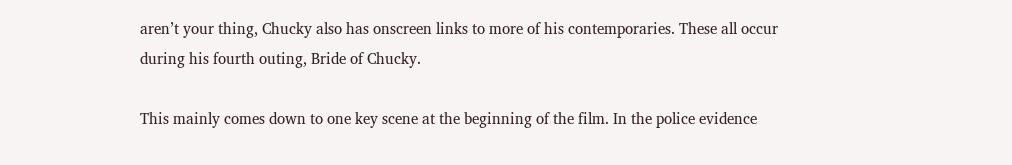aren’t your thing, Chucky also has onscreen links to more of his contemporaries. These all occur during his fourth outing, Bride of Chucky.

This mainly comes down to one key scene at the beginning of the film. In the police evidence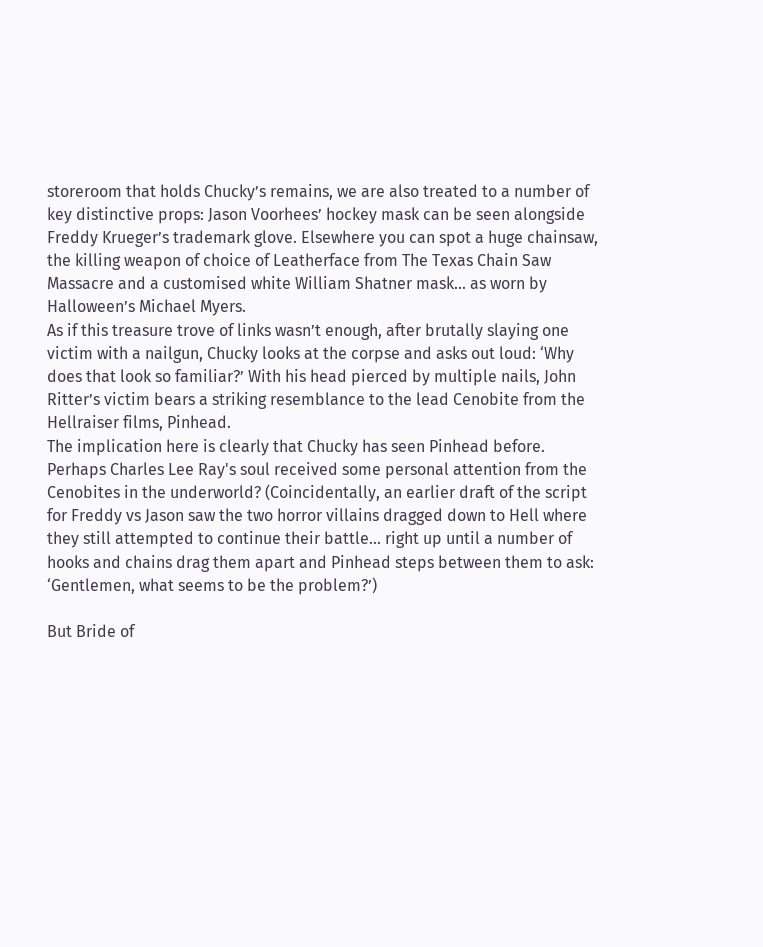storeroom that holds Chucky’s remains, we are also treated to a number of key distinctive props: Jason Voorhees’ hockey mask can be seen alongside Freddy Krueger’s trademark glove. Elsewhere you can spot a huge chainsaw, the killing weapon of choice of Leatherface from The Texas Chain Saw Massacre and a customised white William Shatner mask... as worn by Halloween’s Michael Myers.
As if this treasure trove of links wasn’t enough, after brutally slaying one victim with a nailgun, Chucky looks at the corpse and asks out loud: ‘Why does that look so familiar?’ With his head pierced by multiple nails, John Ritter’s victim bears a striking resemblance to the lead Cenobite from the Hellraiser films, Pinhead.
The implication here is clearly that Chucky has seen Pinhead before. Perhaps Charles Lee Ray's soul received some personal attention from the Cenobites in the underworld? (Coincidentally, an earlier draft of the script for Freddy vs Jason saw the two horror villains dragged down to Hell where they still attempted to continue their battle... right up until a number of hooks and chains drag them apart and Pinhead steps between them to ask: ‘Gentlemen, what seems to be the problem?’)

But Bride of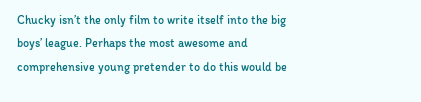Chucky isn’t the only film to write itself into the big boys’ league. Perhaps the most awesome and comprehensive young pretender to do this would be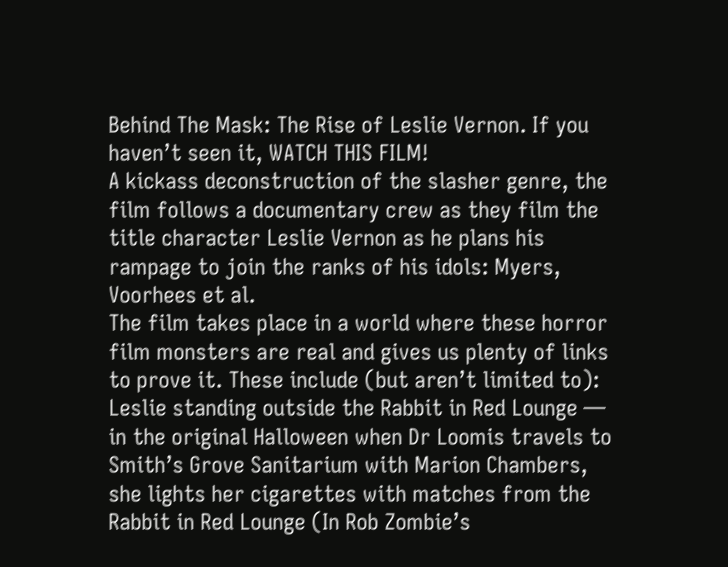Behind The Mask: The Rise of Leslie Vernon. If you haven’t seen it, WATCH THIS FILM!
A kickass deconstruction of the slasher genre, the film follows a documentary crew as they film the title character Leslie Vernon as he plans his rampage to join the ranks of his idols: Myers, Voorhees et al.
The film takes place in a world where these horror film monsters are real and gives us plenty of links to prove it. These include (but aren’t limited to): Leslie standing outside the Rabbit in Red Lounge — in the original Halloween when Dr Loomis travels to Smith’s Grove Sanitarium with Marion Chambers, she lights her cigarettes with matches from the Rabbit in Red Lounge (In Rob Zombie’s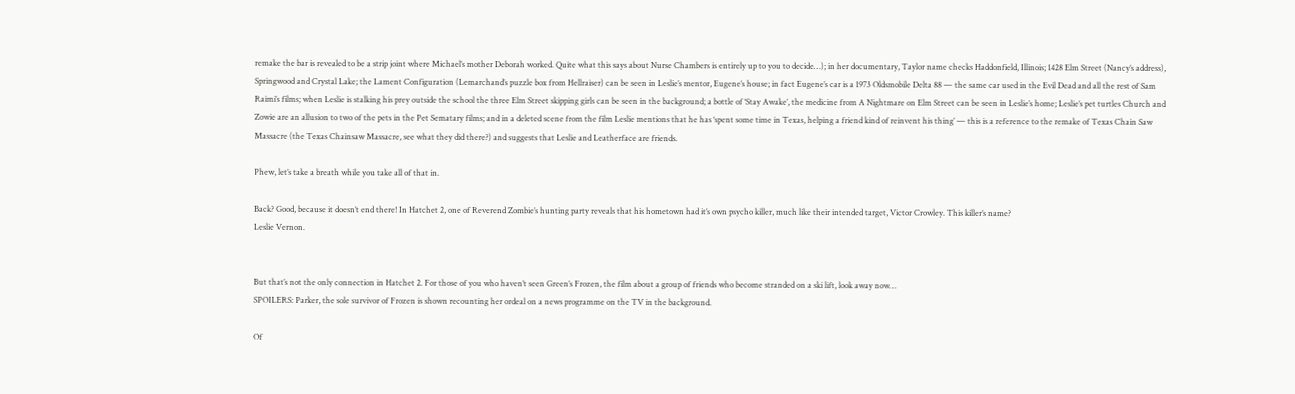remake the bar is revealed to be a strip joint where Michael’s mother Deborah worked. Quite what this says about Nurse Chambers is entirely up to you to decide…); in her documentary, Taylor name checks Haddonfield, Illinois; 1428 Elm Street (Nancy’s address), Springwood and Crystal Lake; the Lament Configuration (Lemarchand’s puzzle box from Hellraiser) can be seen in Leslie’s mentor, Eugene’s house; in fact Eugene’s car is a 1973 Oldsmobile Delta 88 — the same car used in the Evil Dead and all the rest of Sam Raimi’s films; when Leslie is stalking his prey outside the school the three Elm Street skipping girls can be seen in the background; a bottle of ‘Stay Awake’, the medicine from A Nightmare on Elm Street can be seen in Leslie’s home; Leslie’s pet turtles Church and Zowie are an allusion to two of the pets in the Pet Sematary films; and in a deleted scene from the film Leslie mentions that he has ‘spent some time in Texas, helping a friend kind of reinvent his thing’ — this is a reference to the remake of Texas Chain Saw Massacre (the Texas Chainsaw Massacre, see what they did there?) and suggests that Leslie and Leatherface are friends.

Phew, let’s take a breath while you take all of that in.

Back? Good, because it doesn’t end there! In Hatchet 2, one of Reverend Zombie’s hunting party reveals that his hometown had it’s own psycho killer, much like their intended target, Victor Crowley. This killer’s name?
Leslie Vernon.


But that’s not the only connection in Hatchet 2. For those of you who haven’t seen Green’s Frozen, the film about a group of friends who become stranded on a ski lift, look away now…
SPOILERS: Parker, the sole survivor of Frozen is shown recounting her ordeal on a news programme on the TV in the background.

Of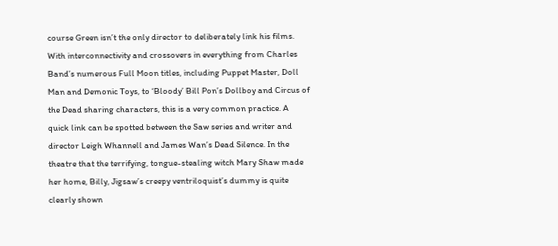course Green isn’t the only director to deliberately link his films. With interconnectivity and crossovers in everything from Charles Band’s numerous Full Moon titles, including Puppet Master, Doll Man and Demonic Toys, to ‘Bloody’ Bill Pon’s Dollboy and Circus of the Dead sharing characters, this is a very common practice. A quick link can be spotted between the Saw series and writer and director Leigh Whannell and James Wan’s Dead Silence. In the theatre that the terrifying, tongue-stealing witch Mary Shaw made her home, Billy, Jigsaw’s creepy ventriloquist’s dummy is quite clearly shown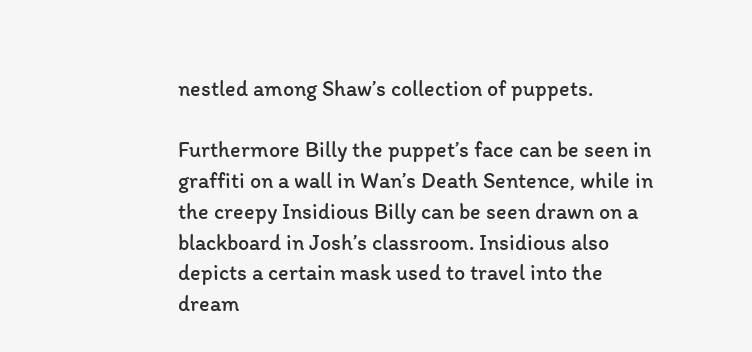nestled among Shaw’s collection of puppets.

Furthermore Billy the puppet’s face can be seen in graffiti on a wall in Wan’s Death Sentence, while in the creepy Insidious Billy can be seen drawn on a blackboard in Josh’s classroom. Insidious also depicts a certain mask used to travel into the dream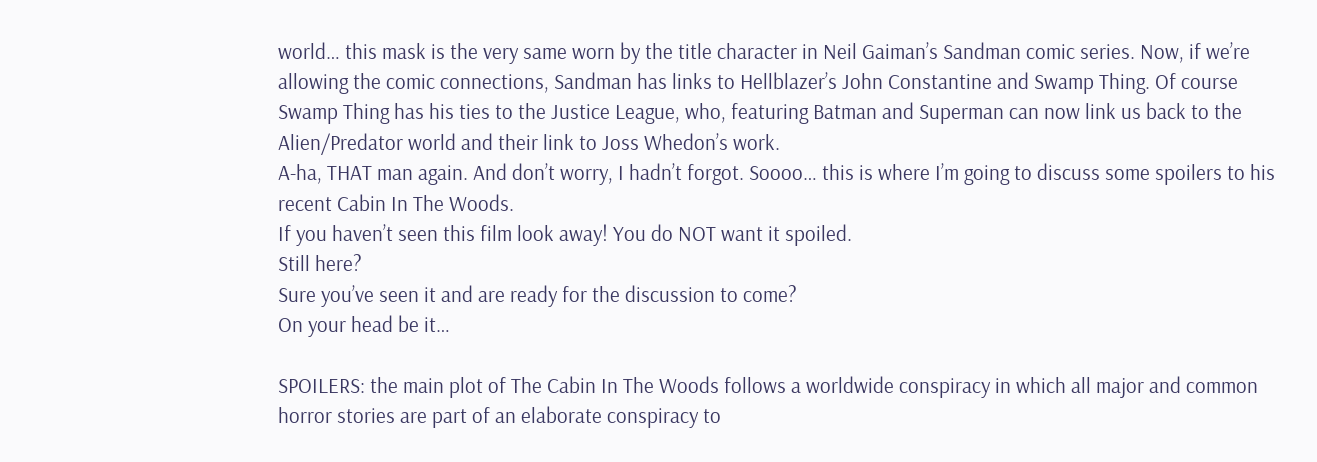world… this mask is the very same worn by the title character in Neil Gaiman’s Sandman comic series. Now, if we’re allowing the comic connections, Sandman has links to Hellblazer’s John Constantine and Swamp Thing. Of course Swamp Thing has his ties to the Justice League, who, featuring Batman and Superman can now link us back to the Alien/Predator world and their link to Joss Whedon’s work.
A-ha, THAT man again. And don’t worry, I hadn’t forgot. Soooo… this is where I’m going to discuss some spoilers to his recent Cabin In The Woods.
If you haven’t seen this film look away! You do NOT want it spoiled.
Still here?
Sure you’ve seen it and are ready for the discussion to come?
On your head be it…

SPOILERS: the main plot of The Cabin In The Woods follows a worldwide conspiracy in which all major and common horror stories are part of an elaborate conspiracy to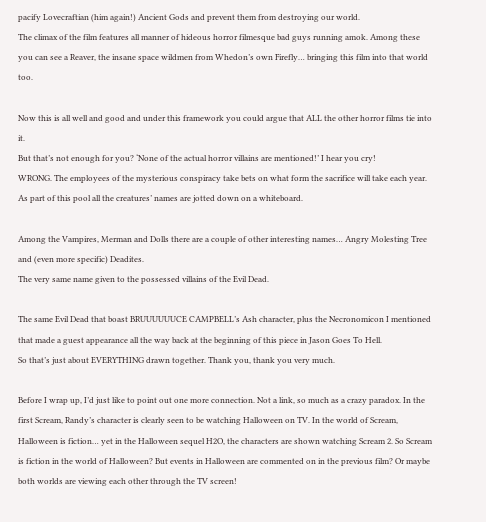pacify Lovecraftian (him again!) Ancient Gods and prevent them from destroying our world.
The climax of the film features all manner of hideous horror filmesque bad guys running amok. Among these you can see a Reaver, the insane space wildmen from Whedon’s own Firefly… bringing this film into that world too.

Now this is all well and good and under this framework you could argue that ALL the other horror films tie into it.
But that’s not enough for you? ‘None of the actual horror villains are mentioned!’ I hear you cry!
WRONG. The employees of the mysterious conspiracy take bets on what form the sacrifice will take each year. As part of this pool all the creatures’ names are jotted down on a whiteboard.

Among the Vampires, Merman and Dolls there are a couple of other interesting names… Angry Molesting Tree and (even more specific) Deadites.
The very same name given to the possessed villains of the Evil Dead.

The same Evil Dead that boast BRUUUUUUCE CAMPBELL’s Ash character, plus the Necronomicon I mentioned that made a guest appearance all the way back at the beginning of this piece in Jason Goes To Hell.
So that’s just about EVERYTHING drawn together. Thank you, thank you very much.

Before I wrap up, I’d just like to point out one more connection. Not a link, so much as a crazy paradox. In the first Scream, Randy’s character is clearly seen to be watching Halloween on TV. In the world of Scream, Halloween is fiction… yet in the Halloween sequel H2O, the characters are shown watching Scream 2. So Scream is fiction in the world of Halloween? But events in Halloween are commented on in the previous film? Or maybe both worlds are viewing each other through the TV screen!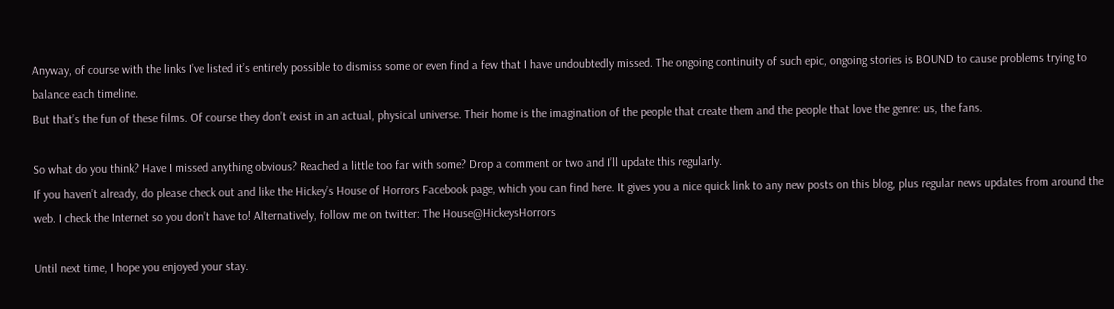Anyway, of course with the links I’ve listed it’s entirely possible to dismiss some or even find a few that I have undoubtedly missed. The ongoing continuity of such epic, ongoing stories is BOUND to cause problems trying to balance each timeline.
But that’s the fun of these films. Of course they don’t exist in an actual, physical universe. Their home is the imagination of the people that create them and the people that love the genre: us, the fans.

So what do you think? Have I missed anything obvious? Reached a little too far with some? Drop a comment or two and I’ll update this regularly.
If you haven’t already, do please check out and like the Hickey’s House of Horrors Facebook page, which you can find here. It gives you a nice quick link to any new posts on this blog, plus regular news updates from around the web. I check the Internet so you don’t have to! Alternatively, follow me on twitter: The House@HickeysHorrors

Until next time, I hope you enjoyed your stay.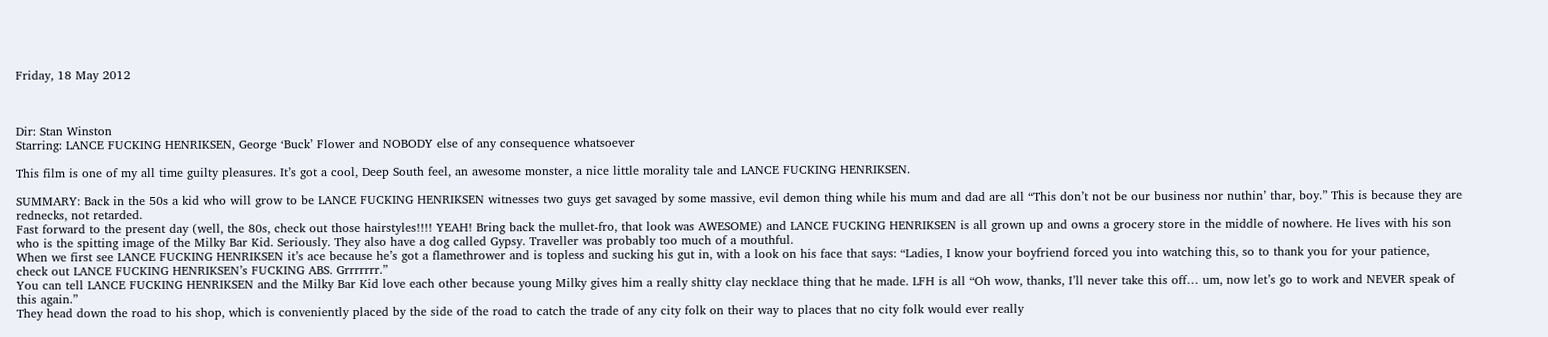Friday, 18 May 2012



Dir: Stan Winston
Starring: LANCE FUCKING HENRIKSEN, George ‘Buck’ Flower and NOBODY else of any consequence whatsoever

This film is one of my all time guilty pleasures. It’s got a cool, Deep South feel, an awesome monster, a nice little morality tale and LANCE FUCKING HENRIKSEN.

SUMMARY: Back in the 50s a kid who will grow to be LANCE FUCKING HENRIKSEN witnesses two guys get savaged by some massive, evil demon thing while his mum and dad are all “This don’t not be our business nor nuthin’ thar, boy.” This is because they are rednecks, not retarded.
Fast forward to the present day (well, the 80s, check out those hairstyles!!!! YEAH! Bring back the mullet-fro, that look was AWESOME) and LANCE FUCKING HENRIKSEN is all grown up and owns a grocery store in the middle of nowhere. He lives with his son who is the spitting image of the Milky Bar Kid. Seriously. They also have a dog called Gypsy. Traveller was probably too much of a mouthful.
When we first see LANCE FUCKING HENRIKSEN it’s ace because he’s got a flamethrower and is topless and sucking his gut in, with a look on his face that says: “Ladies, I know your boyfriend forced you into watching this, so to thank you for your patience, check out LANCE FUCKING HENRIKSEN’s FUCKING ABS. Grrrrrrr.”
You can tell LANCE FUCKING HENRIKSEN and the Milky Bar Kid love each other because young Milky gives him a really shitty clay necklace thing that he made. LFH is all “Oh wow, thanks, I’ll never take this off… um, now let’s go to work and NEVER speak of this again.”
They head down the road to his shop, which is conveniently placed by the side of the road to catch the trade of any city folk on their way to places that no city folk would ever really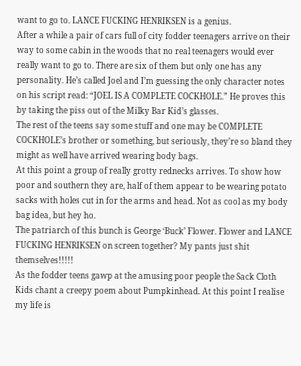want to go to. LANCE FUCKING HENRIKSEN is a genius.
After a while a pair of cars full of city fodder teenagers arrive on their way to some cabin in the woods that no real teenagers would ever really want to go to. There are six of them but only one has any personality. He’s called Joel and I’m guessing the only character notes on his script read: “JOEL IS A COMPLETE COCKHOLE.” He proves this by taking the piss out of the Milky Bar Kid’s glasses.
The rest of the teens say some stuff and one may be COMPLETE COCKHOLE’s brother or something, but seriously, they’re so bland they might as well have arrived wearing body bags.
At this point a group of really grotty rednecks arrives. To show how poor and southern they are, half of them appear to be wearing potato sacks with holes cut in for the arms and head. Not as cool as my body bag idea, but hey ho.
The patriarch of this bunch is George ‘Buck’ Flower. Flower and LANCE FUCKING HENRIKSEN on screen together? My pants just shit themselves!!!!!
As the fodder teens gawp at the amusing poor people the Sack Cloth Kids chant a creepy poem about Pumpkinhead. At this point I realise my life is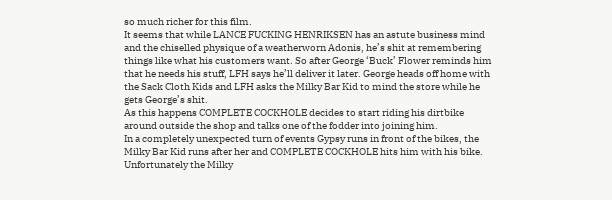so much richer for this film.
It seems that while LANCE FUCKING HENRIKSEN has an astute business mind and the chiselled physique of a weatherworn Adonis, he’s shit at remembering things like what his customers want. So after George ‘Buck’ Flower reminds him that he needs his stuff, LFH says he’ll deliver it later. George heads off home with the Sack Cloth Kids and LFH asks the Milky Bar Kid to mind the store while he gets George’s shit.
As this happens COMPLETE COCKHOLE decides to start riding his dirtbike around outside the shop and talks one of the fodder into joining him.
In a completely unexpected turn of events Gypsy runs in front of the bikes, the Milky Bar Kid runs after her and COMPLETE COCKHOLE hits him with his bike. Unfortunately the Milky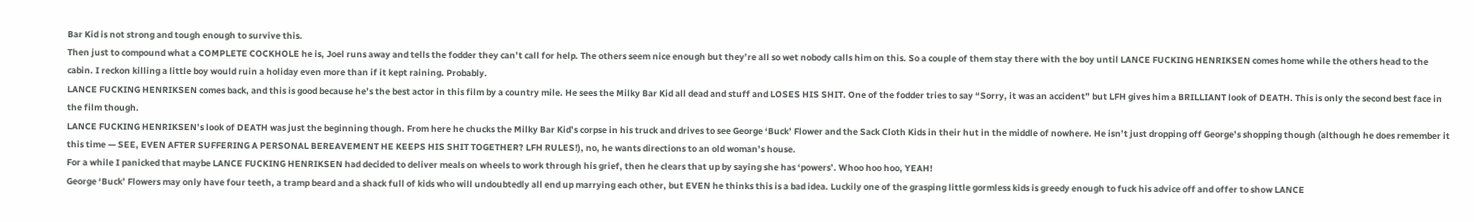Bar Kid is not strong and tough enough to survive this.
Then just to compound what a COMPLETE COCKHOLE he is, Joel runs away and tells the fodder they can’t call for help. The others seem nice enough but they’re all so wet nobody calls him on this. So a couple of them stay there with the boy until LANCE FUCKING HENRIKSEN comes home while the others head to the cabin. I reckon killing a little boy would ruin a holiday even more than if it kept raining. Probably.
LANCE FUCKING HENRIKSEN comes back, and this is good because he’s the best actor in this film by a country mile. He sees the Milky Bar Kid all dead and stuff and LOSES HIS SHIT. One of the fodder tries to say “Sorry, it was an accident” but LFH gives him a BRILLIANT look of DEATH. This is only the second best face in the film though.
LANCE FUCKING HENRIKSEN’s look of DEATH was just the beginning though. From here he chucks the Milky Bar Kid’s corpse in his truck and drives to see George ‘Buck’ Flower and the Sack Cloth Kids in their hut in the middle of nowhere. He isn’t just dropping off George’s shopping though (although he does remember it this time — SEE, EVEN AFTER SUFFERING A PERSONAL BEREAVEMENT HE KEEPS HIS SHIT TOGETHER? LFH RULES!), no, he wants directions to an old woman’s house.
For a while I panicked that maybe LANCE FUCKING HENRIKSEN had decided to deliver meals on wheels to work through his grief, then he clears that up by saying she has ‘powers’. Whoo hoo hoo, YEAH!
George ‘Buck’ Flowers may only have four teeth, a tramp beard and a shack full of kids who will undoubtedly all end up marrying each other, but EVEN he thinks this is a bad idea. Luckily one of the grasping little gormless kids is greedy enough to fuck his advice off and offer to show LANCE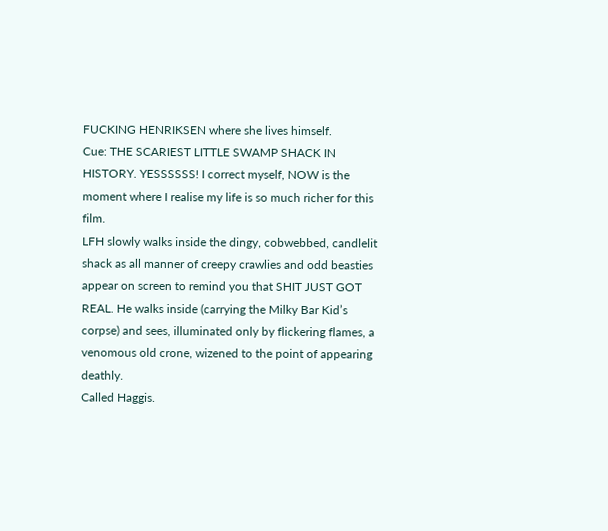FUCKING HENRIKSEN where she lives himself.
Cue: THE SCARIEST LITTLE SWAMP SHACK IN HISTORY. YESSSSSS! I correct myself, NOW is the moment where I realise my life is so much richer for this film.
LFH slowly walks inside the dingy, cobwebbed, candlelit shack as all manner of creepy crawlies and odd beasties appear on screen to remind you that SHIT JUST GOT REAL. He walks inside (carrying the Milky Bar Kid’s corpse) and sees, illuminated only by flickering flames, a venomous old crone, wizened to the point of appearing deathly.
Called Haggis.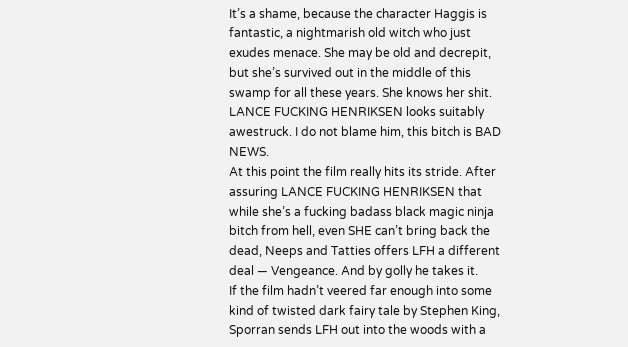It’s a shame, because the character Haggis is fantastic, a nightmarish old witch who just exudes menace. She may be old and decrepit, but she’s survived out in the middle of this swamp for all these years. She knows her shit. LANCE FUCKING HENRIKSEN looks suitably awestruck. I do not blame him, this bitch is BAD NEWS.
At this point the film really hits its stride. After assuring LANCE FUCKING HENRIKSEN that while she’s a fucking badass black magic ninja bitch from hell, even SHE can’t bring back the dead, Neeps and Tatties offers LFH a different deal — Vengeance. And by golly he takes it.
If the film hadn’t veered far enough into some kind of twisted dark fairy tale by Stephen King, Sporran sends LFH out into the woods with a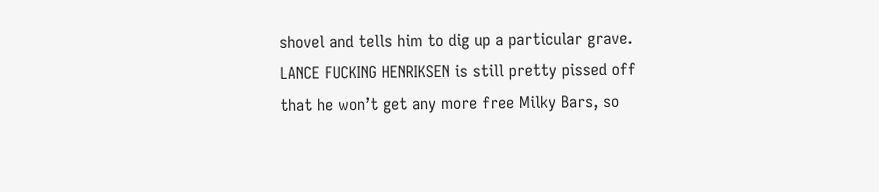shovel and tells him to dig up a particular grave. LANCE FUCKING HENRIKSEN is still pretty pissed off that he won’t get any more free Milky Bars, so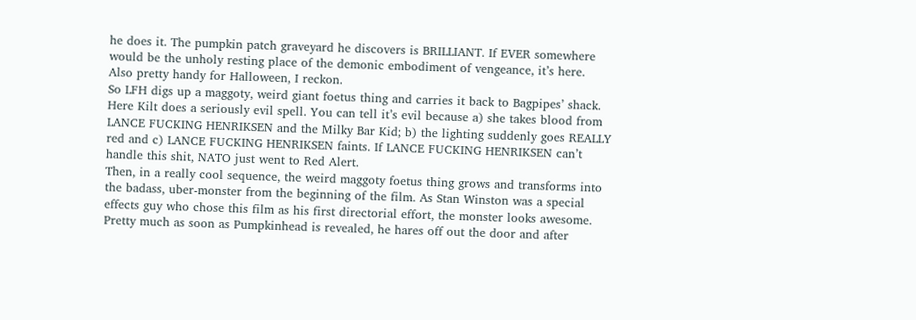he does it. The pumpkin patch graveyard he discovers is BRILLIANT. If EVER somewhere would be the unholy resting place of the demonic embodiment of vengeance, it’s here.
Also pretty handy for Halloween, I reckon.
So LFH digs up a maggoty, weird giant foetus thing and carries it back to Bagpipes’ shack.
Here Kilt does a seriously evil spell. You can tell it’s evil because a) she takes blood from LANCE FUCKING HENRIKSEN and the Milky Bar Kid; b) the lighting suddenly goes REALLY red and c) LANCE FUCKING HENRIKSEN faints. If LANCE FUCKING HENRIKSEN can’t handle this shit, NATO just went to Red Alert.
Then, in a really cool sequence, the weird maggoty foetus thing grows and transforms into the badass, uber-monster from the beginning of the film. As Stan Winston was a special effects guy who chose this film as his first directorial effort, the monster looks awesome.
Pretty much as soon as Pumpkinhead is revealed, he hares off out the door and after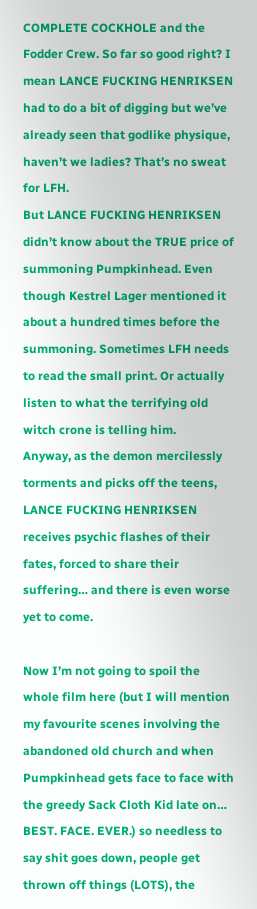COMPLETE COCKHOLE and the Fodder Crew. So far so good right? I mean LANCE FUCKING HENRIKSEN had to do a bit of digging but we’ve already seen that godlike physique, haven’t we ladies? That’s no sweat for LFH.
But LANCE FUCKING HENRIKSEN didn’t know about the TRUE price of summoning Pumpkinhead. Even though Kestrel Lager mentioned it about a hundred times before the summoning. Sometimes LFH needs to read the small print. Or actually listen to what the terrifying old witch crone is telling him.
Anyway, as the demon mercilessly torments and picks off the teens, LANCE FUCKING HENRIKSEN receives psychic flashes of their fates, forced to share their suffering… and there is even worse yet to come.

Now I’m not going to spoil the whole film here (but I will mention my favourite scenes involving the abandoned old church and when Pumpkinhead gets face to face with the greedy Sack Cloth Kid late on… BEST. FACE. EVER.) so needless to say shit goes down, people get thrown off things (LOTS), the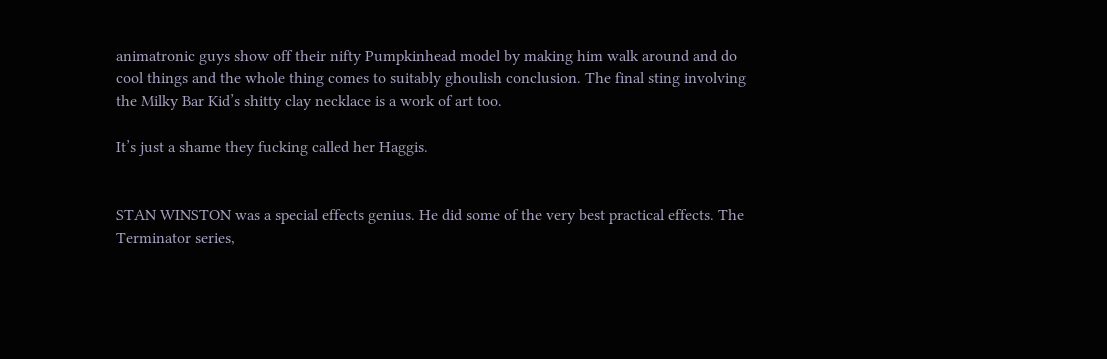animatronic guys show off their nifty Pumpkinhead model by making him walk around and do cool things and the whole thing comes to suitably ghoulish conclusion. The final sting involving the Milky Bar Kid’s shitty clay necklace is a work of art too.

It’s just a shame they fucking called her Haggis.


STAN WINSTON was a special effects genius. He did some of the very best practical effects. The Terminator series,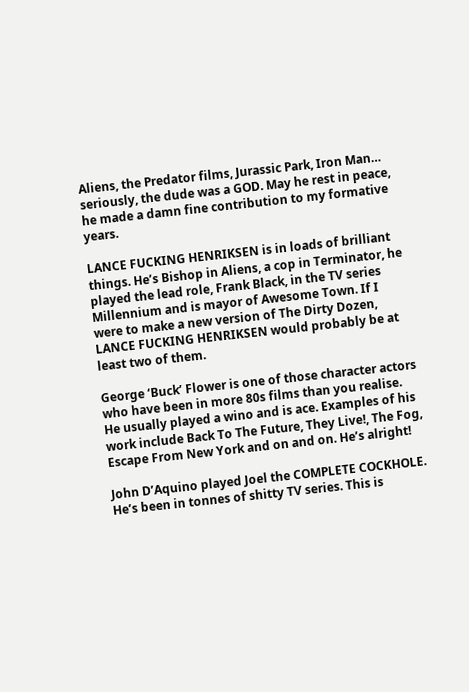Aliens, the Predator films, Jurassic Park, Iron Man… seriously, the dude was a GOD. May he rest in peace, he made a damn fine contribution to my formative years.

LANCE FUCKING HENRIKSEN is in loads of brilliant things. He’s Bishop in Aliens, a cop in Terminator, he played the lead role, Frank Black, in the TV series Millennium and is mayor of Awesome Town. If I were to make a new version of The Dirty Dozen, LANCE FUCKING HENRIKSEN would probably be at least two of them.

George ‘Buck’ Flower is one of those character actors who have been in more 80s films than you realise. He usually played a wino and is ace. Examples of his work include Back To The Future, They Live!, The Fog, Escape From New York and on and on. He’s alright!

John D’Aquino played Joel the COMPLETE COCKHOLE. He’s been in tonnes of shitty TV series. This is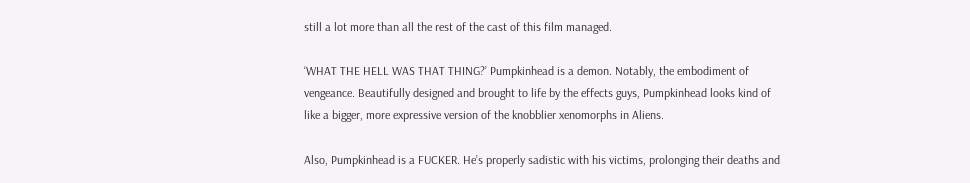still a lot more than all the rest of the cast of this film managed.

‘WHAT THE HELL WAS THAT THING?’ Pumpkinhead is a demon. Notably, the embodiment of vengeance. Beautifully designed and brought to life by the effects guys, Pumpkinhead looks kind of like a bigger, more expressive version of the knobblier xenomorphs in Aliens.

Also, Pumpkinhead is a FUCKER. He’s properly sadistic with his victims, prolonging their deaths and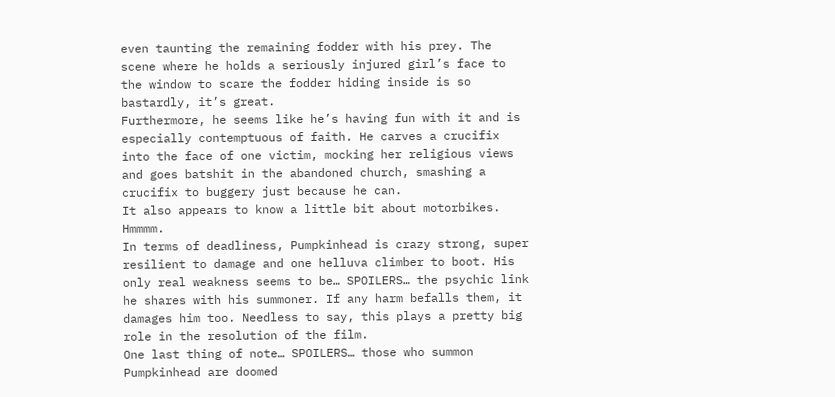even taunting the remaining fodder with his prey. The scene where he holds a seriously injured girl’s face to the window to scare the fodder hiding inside is so bastardly, it’s great.
Furthermore, he seems like he’s having fun with it and is especially contemptuous of faith. He carves a crucifix into the face of one victim, mocking her religious views and goes batshit in the abandoned church, smashing a crucifix to buggery just because he can.
It also appears to know a little bit about motorbikes. Hmmmm.
In terms of deadliness, Pumpkinhead is crazy strong, super resilient to damage and one helluva climber to boot. His only real weakness seems to be… SPOILERS… the psychic link he shares with his summoner. If any harm befalls them, it damages him too. Needless to say, this plays a pretty big role in the resolution of the film.
One last thing of note… SPOILERS… those who summon Pumpkinhead are doomed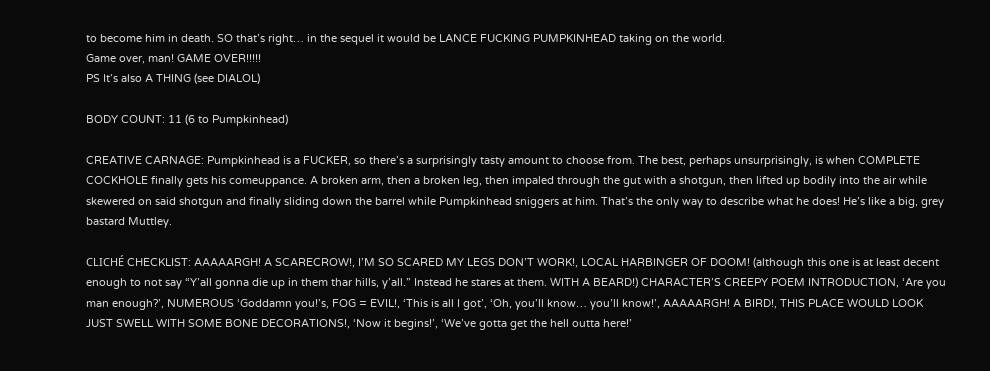to become him in death. SO that’s right… in the sequel it would be LANCE FUCKING PUMPKINHEAD taking on the world.
Game over, man! GAME OVER!!!!!
PS It’s also A THING (see DIALOL)

BODY COUNT: 11 (6 to Pumpkinhead)

CREATIVE CARNAGE: Pumpkinhead is a FUCKER, so there’s a surprisingly tasty amount to choose from. The best, perhaps unsurprisingly, is when COMPLETE COCKHOLE finally gets his comeuppance. A broken arm, then a broken leg, then impaled through the gut with a shotgun, then lifted up bodily into the air while skewered on said shotgun and finally sliding down the barrel while Pumpkinhead sniggers at him. That’s the only way to describe what he does! He’s like a big, grey bastard Muttley.

CLICHÉ CHECKLIST: AAAAARGH! A SCARECROW!, I’M SO SCARED MY LEGS DON’T WORK!, LOCAL HARBINGER OF DOOM! (although this one is at least decent enough to not say “Y’all gonna die up in them thar hills, y’all.” Instead he stares at them. WITH A BEARD!) CHARACTER’S CREEPY POEM INTRODUCTION, ‘Are you man enough?’, NUMEROUS ‘Goddamn you!’s, FOG = EVIL!, ‘This is all I got’, ‘Oh, you’ll know… you’ll know!’, AAAAARGH! A BIRD!, THIS PLACE WOULD LOOK JUST SWELL WITH SOME BONE DECORATIONS!, ‘Now it begins!’, ‘We’ve gotta get the hell outta here!’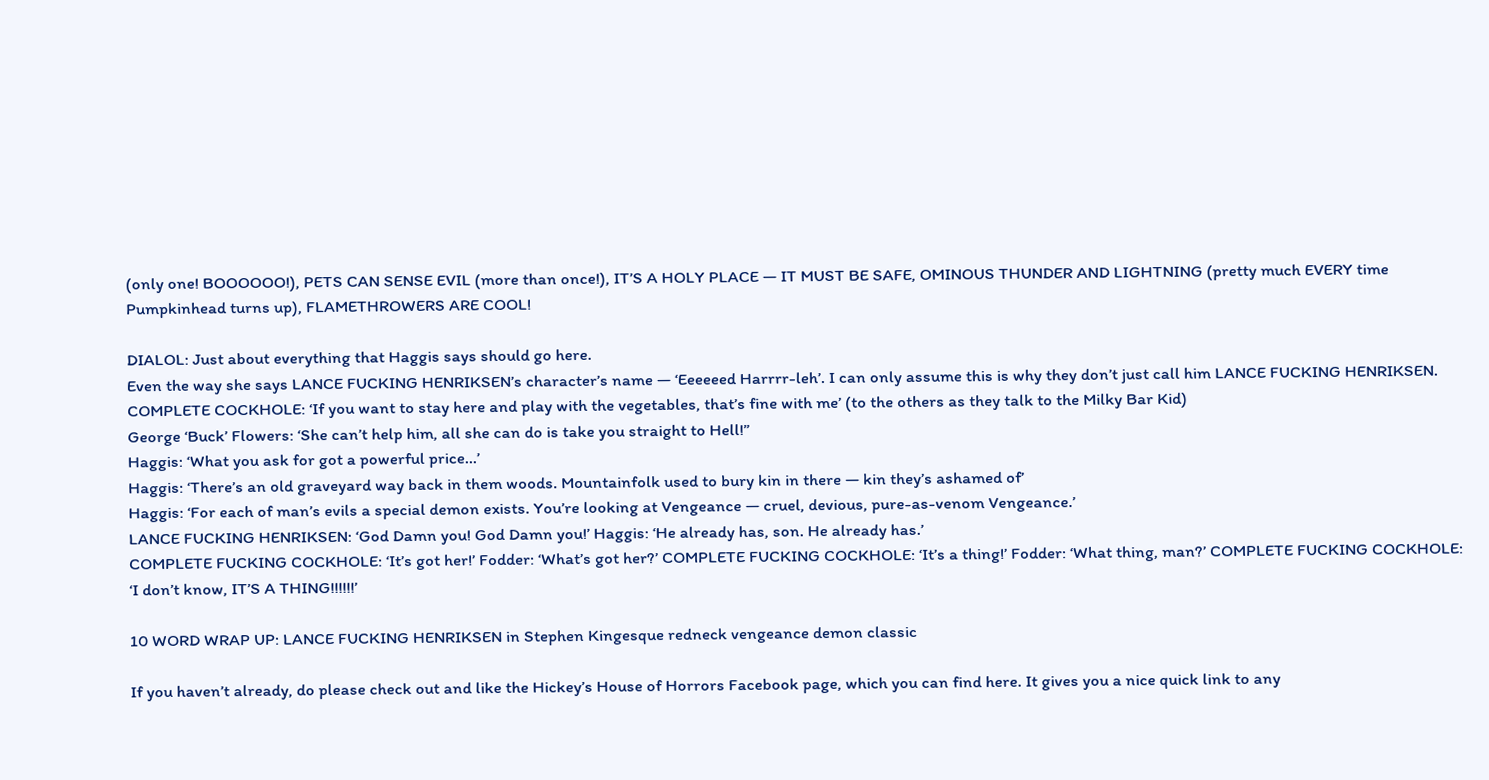(only one! BOOOOOO!), PETS CAN SENSE EVIL (more than once!), IT’S A HOLY PLACE — IT MUST BE SAFE, OMINOUS THUNDER AND LIGHTNING (pretty much EVERY time Pumpkinhead turns up), FLAMETHROWERS ARE COOL!

DIALOL: Just about everything that Haggis says should go here.
Even the way she says LANCE FUCKING HENRIKSEN’s character’s name — ‘Eeeeeed Harrrr-leh’. I can only assume this is why they don’t just call him LANCE FUCKING HENRIKSEN.
COMPLETE COCKHOLE: ‘If you want to stay here and play with the vegetables, that’s fine with me’ (to the others as they talk to the Milky Bar Kid)
George ‘Buck’ Flowers: ‘She can’t help him, all she can do is take you straight to Hell!”
Haggis: ‘What you ask for got a powerful price…’
Haggis: ‘There’s an old graveyard way back in them woods. Mountainfolk used to bury kin in there — kin they’s ashamed of’
Haggis: ‘For each of man’s evils a special demon exists. You’re looking at Vengeance — cruel, devious, pure-as-venom Vengeance.’
LANCE FUCKING HENRIKSEN: ‘God Damn you! God Damn you!’ Haggis: ‘He already has, son. He already has.’
COMPLETE FUCKING COCKHOLE: ‘It’s got her!’ Fodder: ‘What’s got her?’ COMPLETE FUCKING COCKHOLE: ‘It’s a thing!’ Fodder: ‘What thing, man?’ COMPLETE FUCKING COCKHOLE: ‘I don’t know, IT’S A THING!!!!!!’

10 WORD WRAP UP: LANCE FUCKING HENRIKSEN in Stephen Kingesque redneck vengeance demon classic

If you haven’t already, do please check out and like the Hickey’s House of Horrors Facebook page, which you can find here. It gives you a nice quick link to any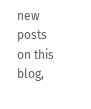new posts on this blog,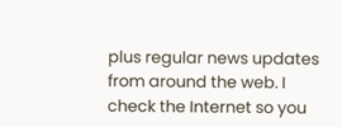plus regular news updates from around the web. I check the Internet so you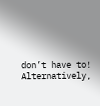don’t have to! Alternatively,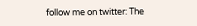follow me on twitter: The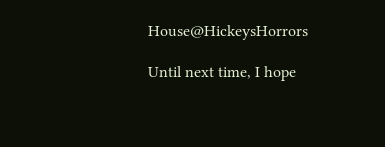House@HickeysHorrors

Until next time, I hope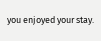you enjoyed your stay.